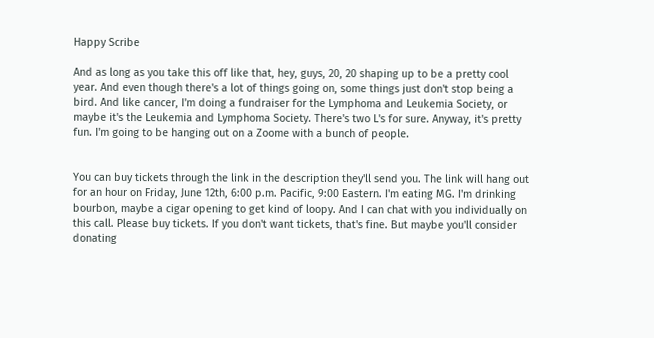Happy Scribe

And as long as you take this off like that, hey, guys, 20, 20 shaping up to be a pretty cool year. And even though there's a lot of things going on, some things just don't stop being a bird. And like cancer, I'm doing a fundraiser for the Lymphoma and Leukemia Society, or maybe it's the Leukemia and Lymphoma Society. There's two L's for sure. Anyway, it's pretty fun. I'm going to be hanging out on a Zoome with a bunch of people.


You can buy tickets through the link in the description they'll send you. The link will hang out for an hour on Friday, June 12th, 6:00 p.m. Pacific, 9:00 Eastern. I'm eating MG. I'm drinking bourbon, maybe a cigar opening to get kind of loopy. And I can chat with you individually on this call. Please buy tickets. If you don't want tickets, that's fine. But maybe you'll consider donating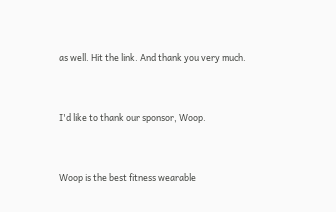as well. Hit the link. And thank you very much.


I'd like to thank our sponsor, Woop.


Woop is the best fitness wearable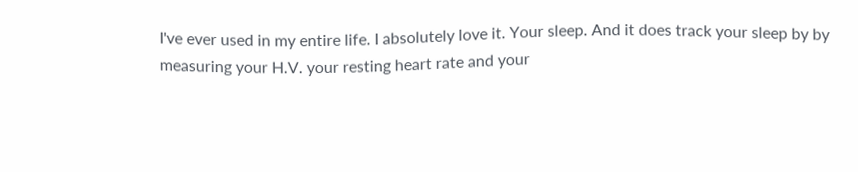I've ever used in my entire life. I absolutely love it. Your sleep. And it does track your sleep by by measuring your H.V. your resting heart rate and your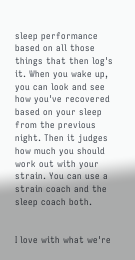sleep performance based on all those things that then log's it. When you wake up, you can look and see how you've recovered based on your sleep from the previous night. Then it judges how much you should work out with your strain. You can use a strain coach and the sleep coach both.


I love with what we're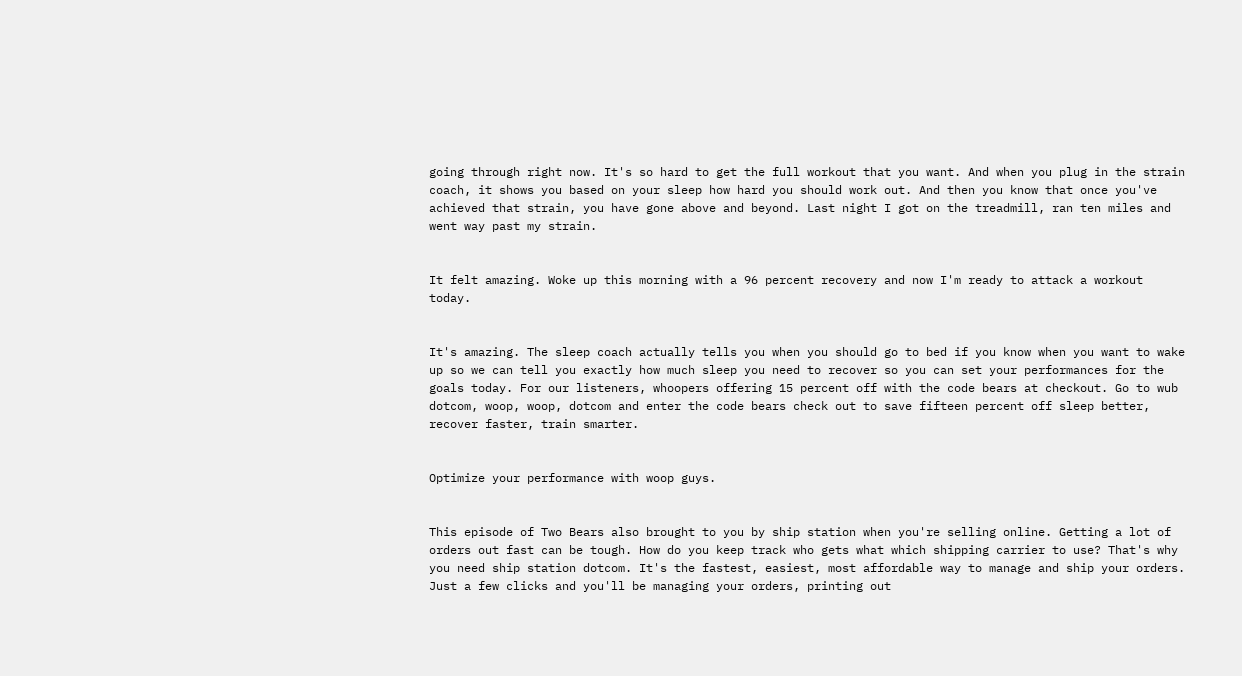going through right now. It's so hard to get the full workout that you want. And when you plug in the strain coach, it shows you based on your sleep how hard you should work out. And then you know that once you've achieved that strain, you have gone above and beyond. Last night I got on the treadmill, ran ten miles and went way past my strain.


It felt amazing. Woke up this morning with a 96 percent recovery and now I'm ready to attack a workout today.


It's amazing. The sleep coach actually tells you when you should go to bed if you know when you want to wake up so we can tell you exactly how much sleep you need to recover so you can set your performances for the goals today. For our listeners, whoopers offering 15 percent off with the code bears at checkout. Go to wub dotcom, woop, woop, dotcom and enter the code bears check out to save fifteen percent off sleep better, recover faster, train smarter.


Optimize your performance with woop guys.


This episode of Two Bears also brought to you by ship station when you're selling online. Getting a lot of orders out fast can be tough. How do you keep track who gets what which shipping carrier to use? That's why you need ship station dotcom. It's the fastest, easiest, most affordable way to manage and ship your orders. Just a few clicks and you'll be managing your orders, printing out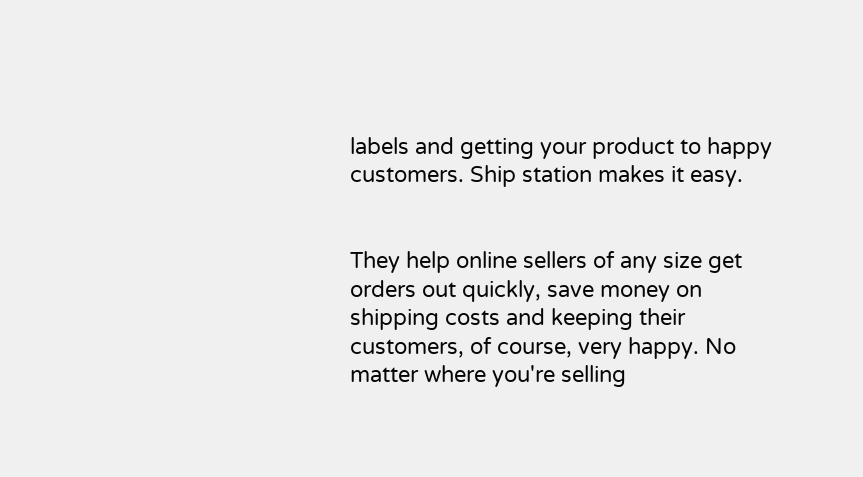labels and getting your product to happy customers. Ship station makes it easy.


They help online sellers of any size get orders out quickly, save money on shipping costs and keeping their customers, of course, very happy. No matter where you're selling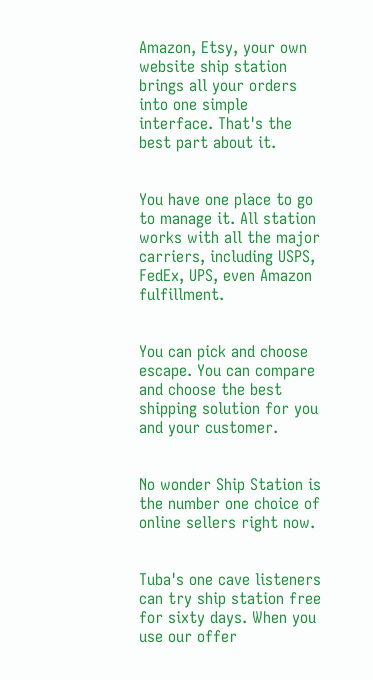Amazon, Etsy, your own website ship station brings all your orders into one simple interface. That's the best part about it.


You have one place to go to manage it. All station works with all the major carriers, including USPS, FedEx, UPS, even Amazon fulfillment.


You can pick and choose escape. You can compare and choose the best shipping solution for you and your customer.


No wonder Ship Station is the number one choice of online sellers right now.


Tuba's one cave listeners can try ship station free for sixty days. When you use our offer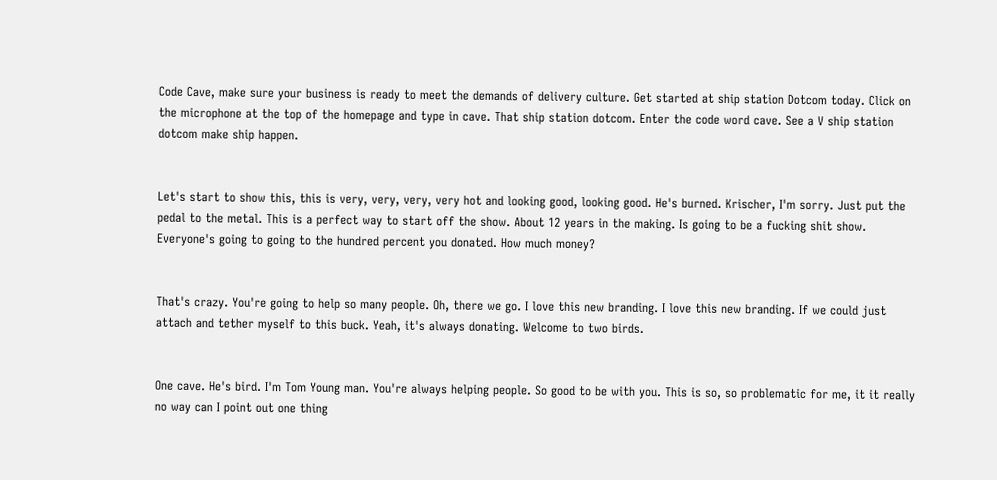Code Cave, make sure your business is ready to meet the demands of delivery culture. Get started at ship station Dotcom today. Click on the microphone at the top of the homepage and type in cave. That ship station dotcom. Enter the code word cave. See a V ship station dotcom make ship happen.


Let's start to show this, this is very, very, very, very hot and looking good, looking good. He's burned. Krischer, I'm sorry. Just put the pedal to the metal. This is a perfect way to start off the show. About 12 years in the making. Is going to be a fucking shit show. Everyone's going to going to the hundred percent you donated. How much money?


That's crazy. You're going to help so many people. Oh, there we go. I love this new branding. I love this new branding. If we could just attach and tether myself to this buck. Yeah, it's always donating. Welcome to two birds.


One cave. He's bird. I'm Tom Young man. You're always helping people. So good to be with you. This is so, so problematic for me, it it really no way can I point out one thing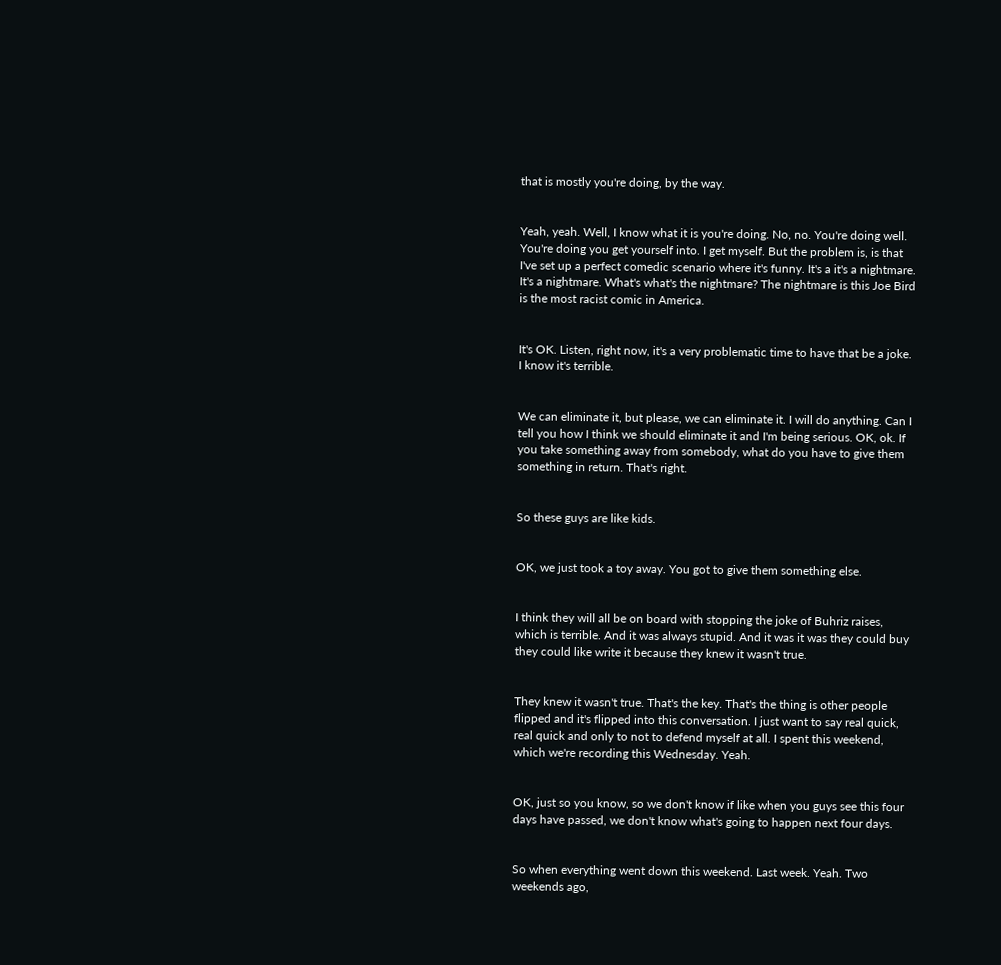that is mostly you're doing, by the way.


Yeah, yeah. Well, I know what it is you're doing. No, no. You're doing well. You're doing you get yourself into. I get myself. But the problem is, is that I've set up a perfect comedic scenario where it's funny. It's a it's a nightmare. It's a nightmare. What's what's the nightmare? The nightmare is this Joe Bird is the most racist comic in America.


It's OK. Listen, right now, it's a very problematic time to have that be a joke. I know it's terrible.


We can eliminate it, but please, we can eliminate it. I will do anything. Can I tell you how I think we should eliminate it and I'm being serious. OK, ok. If you take something away from somebody, what do you have to give them something in return. That's right.


So these guys are like kids.


OK, we just took a toy away. You got to give them something else.


I think they will all be on board with stopping the joke of Buhriz raises, which is terrible. And it was always stupid. And it was it was they could buy they could like write it because they knew it wasn't true.


They knew it wasn't true. That's the key. That's the thing is other people flipped and it's flipped into this conversation. I just want to say real quick, real quick and only to not to defend myself at all. I spent this weekend, which we're recording this Wednesday. Yeah.


OK, just so you know, so we don't know if like when you guys see this four days have passed, we don't know what's going to happen next four days.


So when everything went down this weekend. Last week. Yeah. Two weekends ago,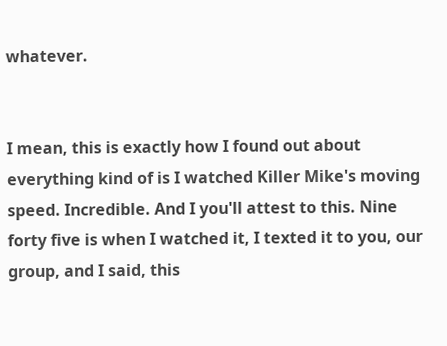whatever.


I mean, this is exactly how I found out about everything kind of is I watched Killer Mike's moving speed. Incredible. And I you'll attest to this. Nine forty five is when I watched it, I texted it to you, our group, and I said, this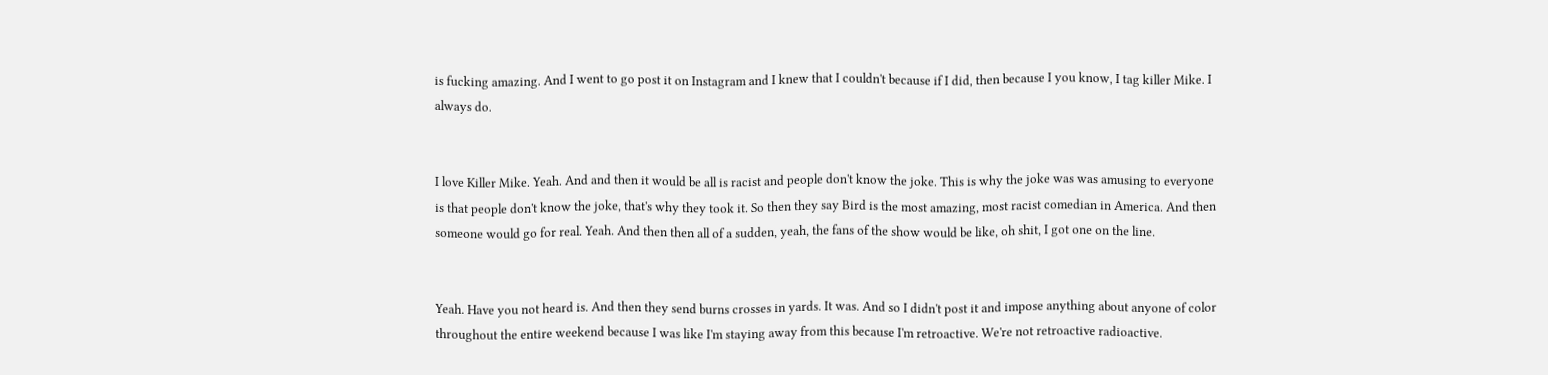is fucking amazing. And I went to go post it on Instagram and I knew that I couldn't because if I did, then because I you know, I tag killer Mike. I always do.


I love Killer Mike. Yeah. And and then it would be all is racist and people don't know the joke. This is why the joke was was amusing to everyone is that people don't know the joke, that's why they took it. So then they say Bird is the most amazing, most racist comedian in America. And then someone would go for real. Yeah. And then then all of a sudden, yeah, the fans of the show would be like, oh shit, I got one on the line.


Yeah. Have you not heard is. And then they send burns crosses in yards. It was. And so I didn't post it and impose anything about anyone of color throughout the entire weekend because I was like I'm staying away from this because I'm retroactive. We're not retroactive radioactive.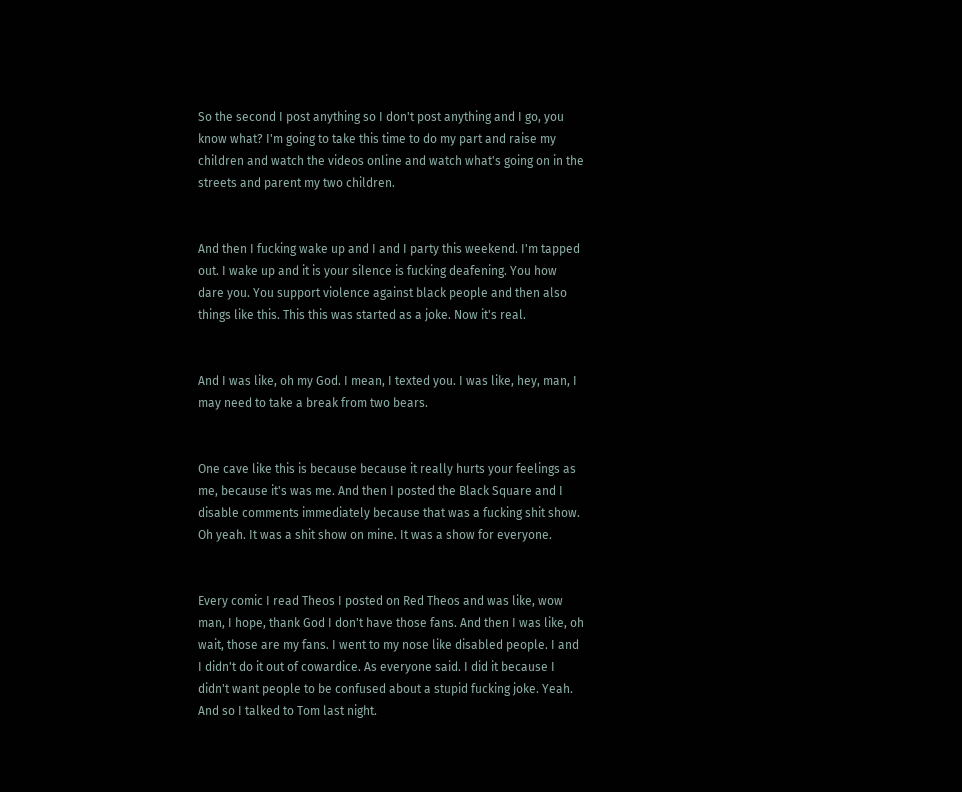So the second I post anything so I don't post anything and I go, you know what? I'm going to take this time to do my part and raise my children and watch the videos online and watch what's going on in the streets and parent my two children.


And then I fucking wake up and I and I party this weekend. I'm tapped out. I wake up and it is your silence is fucking deafening. You how dare you. You support violence against black people and then also things like this. This this was started as a joke. Now it's real.


And I was like, oh my God. I mean, I texted you. I was like, hey, man, I may need to take a break from two bears.


One cave like this is because because it really hurts your feelings as me, because it's was me. And then I posted the Black Square and I disable comments immediately because that was a fucking shit show. Oh yeah. It was a shit show on mine. It was a show for everyone.


Every comic I read Theos I posted on Red Theos and was like, wow man, I hope, thank God I don't have those fans. And then I was like, oh wait, those are my fans. I went to my nose like disabled people. I and I didn't do it out of cowardice. As everyone said. I did it because I didn't want people to be confused about a stupid fucking joke. Yeah. And so I talked to Tom last night.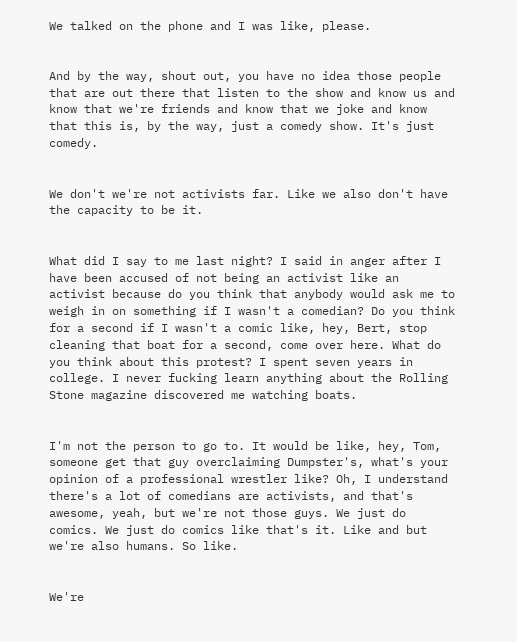We talked on the phone and I was like, please.


And by the way, shout out, you have no idea those people that are out there that listen to the show and know us and know that we're friends and know that we joke and know that this is, by the way, just a comedy show. It's just comedy.


We don't we're not activists far. Like we also don't have the capacity to be it.


What did I say to me last night? I said in anger after I have been accused of not being an activist like an activist because do you think that anybody would ask me to weigh in on something if I wasn't a comedian? Do you think for a second if I wasn't a comic like, hey, Bert, stop cleaning that boat for a second, come over here. What do you think about this protest? I spent seven years in college. I never fucking learn anything about the Rolling Stone magazine discovered me watching boats.


I'm not the person to go to. It would be like, hey, Tom, someone get that guy overclaiming Dumpster's, what's your opinion of a professional wrestler like? Oh, I understand there's a lot of comedians are activists, and that's awesome, yeah, but we're not those guys. We just do comics. We just do comics like that's it. Like and but we're also humans. So like.


We're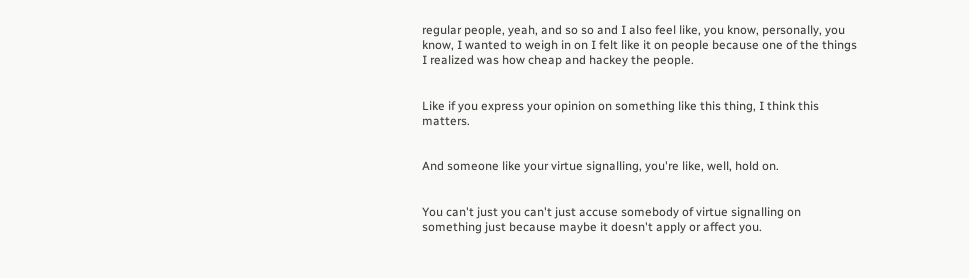regular people, yeah, and so so and I also feel like, you know, personally, you know, I wanted to weigh in on I felt like it on people because one of the things I realized was how cheap and hackey the people.


Like if you express your opinion on something like this thing, I think this matters.


And someone like your virtue signalling, you're like, well, hold on.


You can't just you can't just accuse somebody of virtue signalling on something just because maybe it doesn't apply or affect you.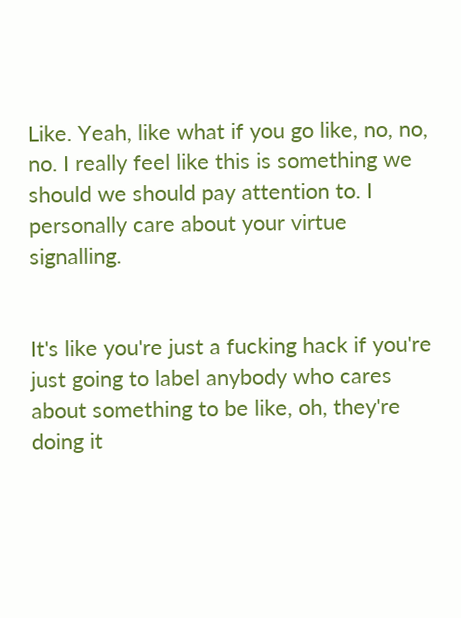Like. Yeah, like what if you go like, no, no, no. I really feel like this is something we should we should pay attention to. I personally care about your virtue signalling.


It's like you're just a fucking hack if you're just going to label anybody who cares about something to be like, oh, they're doing it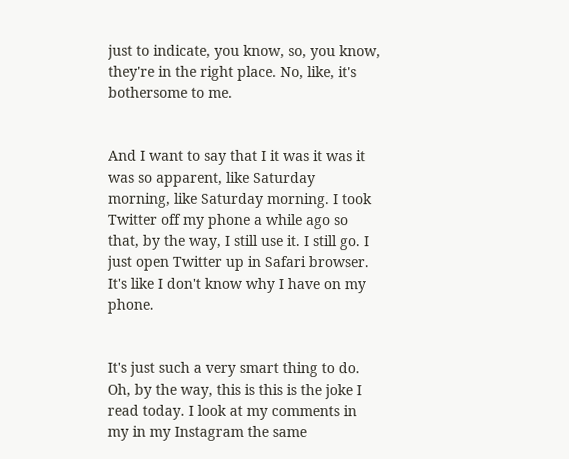just to indicate, you know, so, you know, they're in the right place. No, like, it's bothersome to me.


And I want to say that I it was it was it was so apparent, like Saturday morning, like Saturday morning. I took Twitter off my phone a while ago so that, by the way, I still use it. I still go. I just open Twitter up in Safari browser. It's like I don't know why I have on my phone.


It's just such a very smart thing to do. Oh, by the way, this is this is the joke I read today. I look at my comments in my in my Instagram the same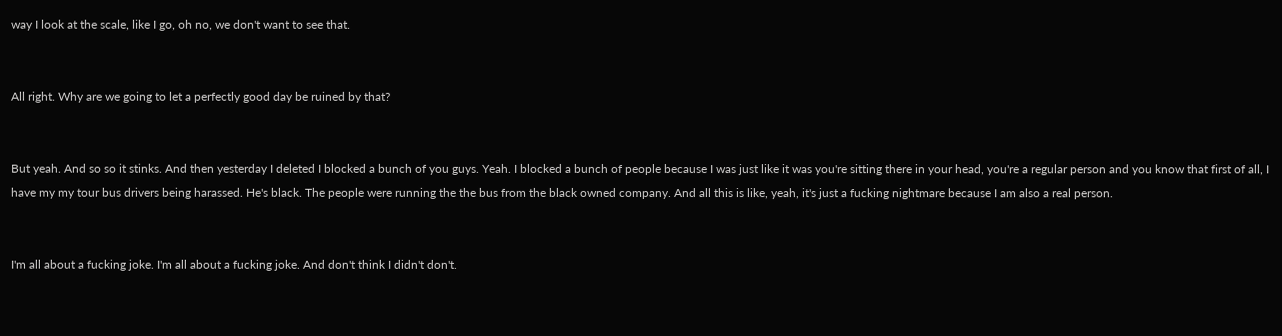way I look at the scale, like I go, oh no, we don't want to see that.


All right. Why are we going to let a perfectly good day be ruined by that?


But yeah. And so so it stinks. And then yesterday I deleted I blocked a bunch of you guys. Yeah. I blocked a bunch of people because I was just like it was you're sitting there in your head, you're a regular person and you know that first of all, I have my my tour bus drivers being harassed. He's black. The people were running the the bus from the black owned company. And all this is like, yeah, it's just a fucking nightmare because I am also a real person.


I'm all about a fucking joke. I'm all about a fucking joke. And don't think I didn't don't.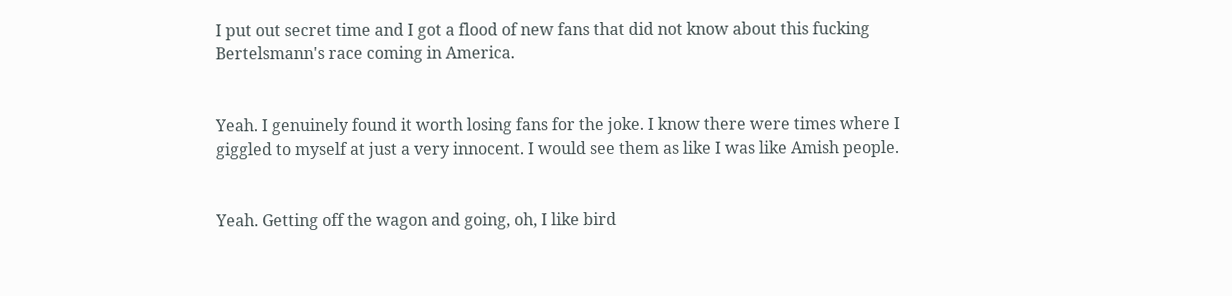I put out secret time and I got a flood of new fans that did not know about this fucking Bertelsmann's race coming in America.


Yeah. I genuinely found it worth losing fans for the joke. I know there were times where I giggled to myself at just a very innocent. I would see them as like I was like Amish people.


Yeah. Getting off the wagon and going, oh, I like bird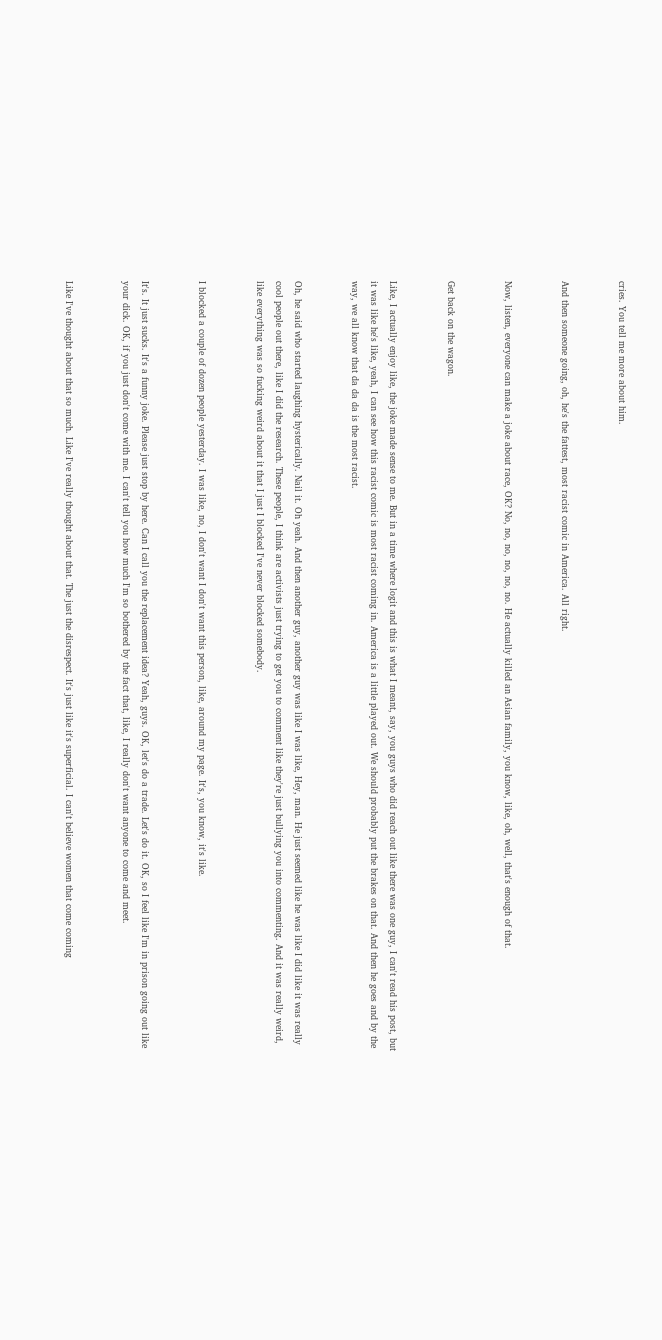cries. You tell me more about him.


And then someone going, oh, he's the fattest, most racist comic in America. All right.


Now, listen, everyone can make a joke about race, OK? No, no, no, no, no, no. He actually killed an Asian family, you know, like, oh, well, that's enough of that.


Get back on the wagon.


Like, I actually enjoy like, the joke made sense to me. But in a time where logit and this is what I meant, say, you guys who did reach out like there was one guy, I can't read his post, but it was like he's like, yeah, I can see how this racist comic is most racist coming in. America is a little played out. We should probably put the brakes on that. And then he goes and by the way, we all know that da da da is the most racist.


Oh, he said who started laughing hysterically. Nail it. Oh yeah. And then another guy, another guy was like I was like, Hey, man. He just seemed like he was like I did like it was really cool people out there, like I did the research. These people, I think are activists just trying to get you to comment like they're just bullying you into commenting. And it was really weird, like everything was so fucking weird about it that I just I blocked I've never blocked somebody.


I blocked a couple of dozen people yesterday. I was like, no, I don't want I don't want this person, like, around my page. It's, you know, it's like.


It's. It just sucks. It's a funny joke. Please just stop by here. Can I call you the replacement idea? Yeah, guys. OK, let's do a trade. Let's do it. OK, so I feel like I'm in prison going out like your dick. OK, if you just don't come with me. I can't tell you how much I'm so bothered by the fact that, like, I really don't want anyone to come and meet.


Like I've thought about that so much. Like I've really thought about that. The just the disrespect. It's just like it's superficial. I can't believe women that come coming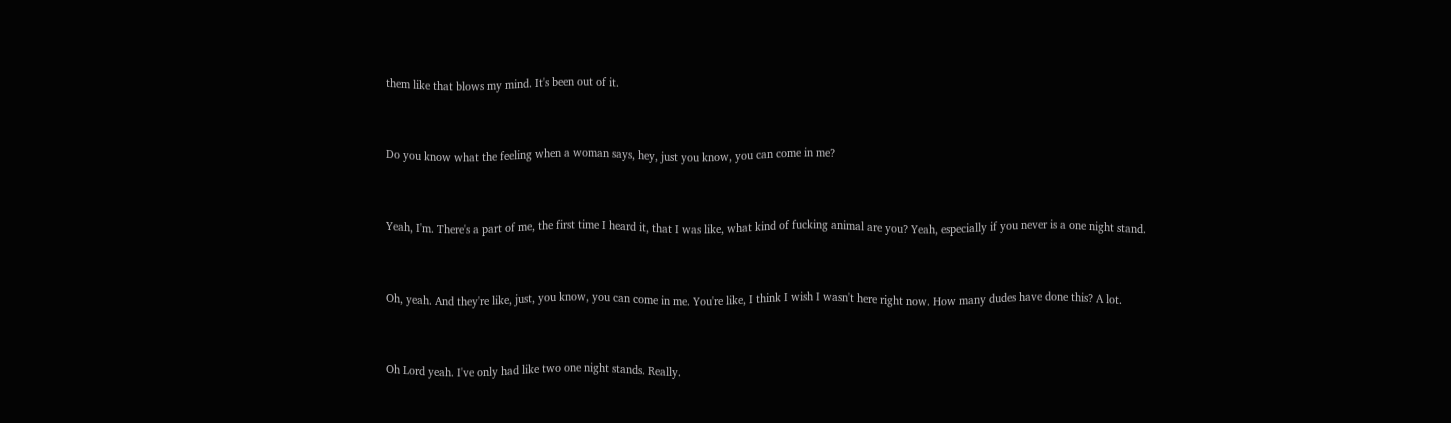them like that blows my mind. It's been out of it.


Do you know what the feeling when a woman says, hey, just you know, you can come in me?


Yeah, I'm. There's a part of me, the first time I heard it, that I was like, what kind of fucking animal are you? Yeah, especially if you never is a one night stand.


Oh, yeah. And they're like, just, you know, you can come in me. You're like, I think I wish I wasn't here right now. How many dudes have done this? A lot.


Oh Lord yeah. I've only had like two one night stands. Really.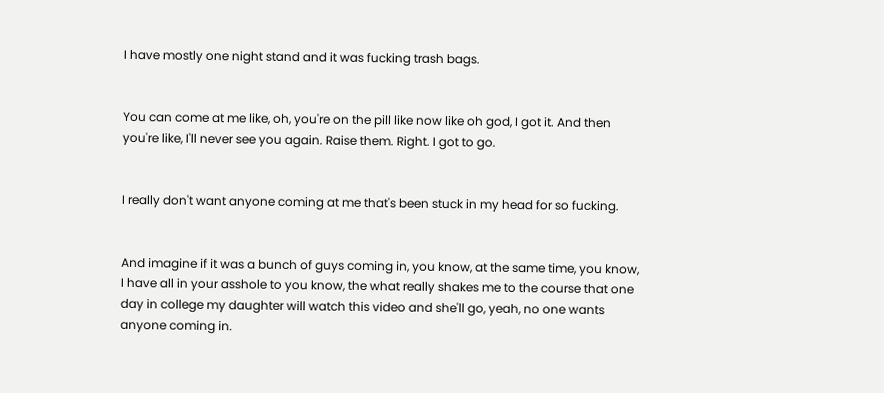I have mostly one night stand and it was fucking trash bags.


You can come at me like, oh, you're on the pill like now like oh god, I got it. And then you're like, I'll never see you again. Raise them. Right. I got to go.


I really don't want anyone coming at me that's been stuck in my head for so fucking.


And imagine if it was a bunch of guys coming in, you know, at the same time, you know, I have all in your asshole to you know, the what really shakes me to the course that one day in college my daughter will watch this video and she'll go, yeah, no one wants anyone coming in.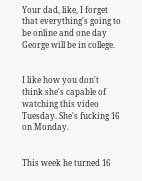Your dad, like, I forget that everything's going to be online and one day George will be in college.


I like how you don't think she's capable of watching this video Tuesday. She's fucking 16 on Monday.


This week he turned 16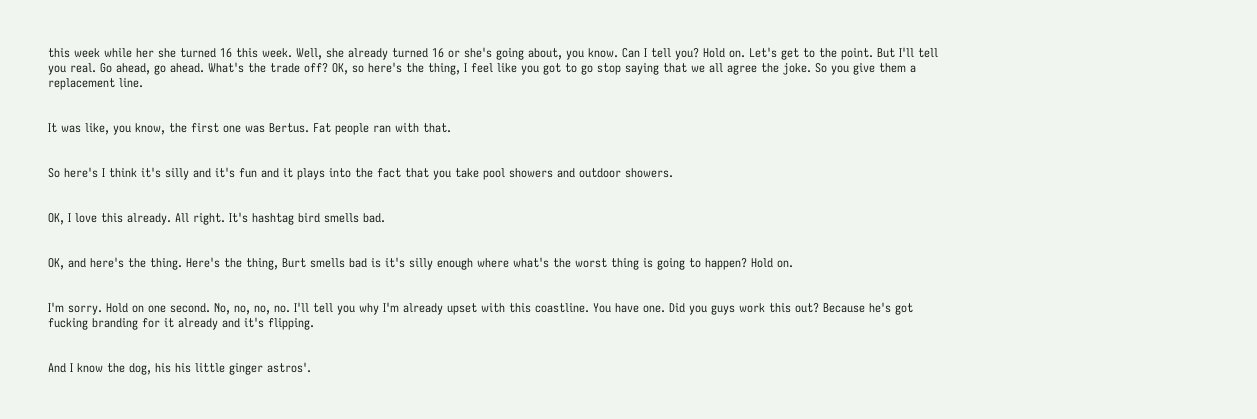this week while her she turned 16 this week. Well, she already turned 16 or she's going about, you know. Can I tell you? Hold on. Let's get to the point. But I'll tell you real. Go ahead, go ahead. What's the trade off? OK, so here's the thing, I feel like you got to go stop saying that we all agree the joke. So you give them a replacement line.


It was like, you know, the first one was Bertus. Fat people ran with that.


So here's I think it's silly and it's fun and it plays into the fact that you take pool showers and outdoor showers.


OK, I love this already. All right. It's hashtag bird smells bad.


OK, and here's the thing. Here's the thing, Burt smells bad is it's silly enough where what's the worst thing is going to happen? Hold on.


I'm sorry. Hold on one second. No, no, no, no. I'll tell you why I'm already upset with this coastline. You have one. Did you guys work this out? Because he's got fucking branding for it already and it's flipping.


And I know the dog, his his little ginger astros'.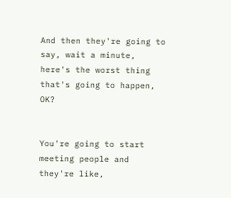And then they're going to say, wait a minute, here's the worst thing that's going to happen, OK?


You're going to start meeting people and they're like,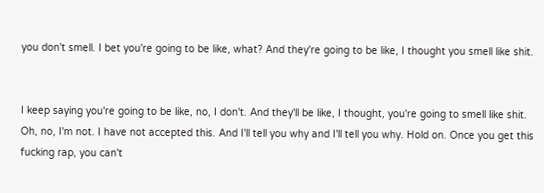you don't smell. I bet you're going to be like, what? And they're going to be like, I thought you smell like shit.


I keep saying you're going to be like, no, I don't. And they'll be like, I thought, you're going to smell like shit. Oh, no, I'm not. I have not accepted this. And I'll tell you why and I'll tell you why. Hold on. Once you get this fucking rap, you can't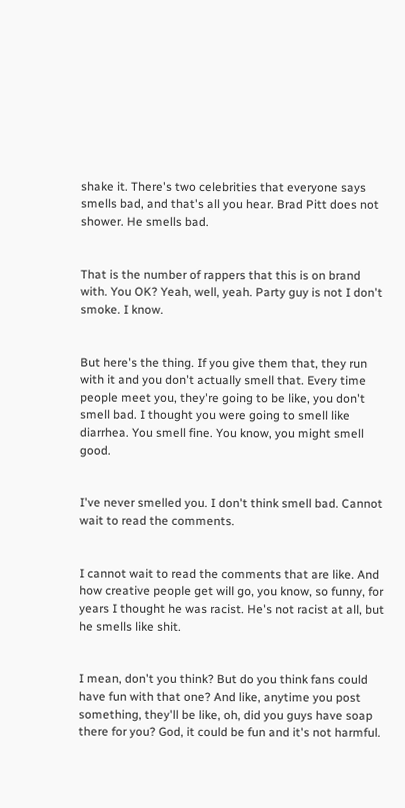shake it. There's two celebrities that everyone says smells bad, and that's all you hear. Brad Pitt does not shower. He smells bad.


That is the number of rappers that this is on brand with. You OK? Yeah, well, yeah. Party guy is not I don't smoke. I know.


But here's the thing. If you give them that, they run with it and you don't actually smell that. Every time people meet you, they're going to be like, you don't smell bad. I thought you were going to smell like diarrhea. You smell fine. You know, you might smell good.


I've never smelled you. I don't think smell bad. Cannot wait to read the comments.


I cannot wait to read the comments that are like. And how creative people get will go, you know, so funny, for years I thought he was racist. He's not racist at all, but he smells like shit.


I mean, don't you think? But do you think fans could have fun with that one? And like, anytime you post something, they'll be like, oh, did you guys have soap there for you? God, it could be fun and it's not harmful.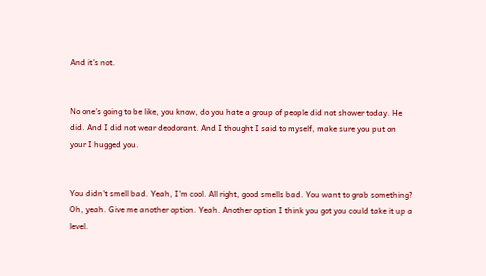And it's not.


No one's going to be like, you know, do you hate a group of people did not shower today. He did. And I did not wear deodorant. And I thought I said to myself, make sure you put on your I hugged you.


You didn't smell bad. Yeah, I'm cool. All right, good smells bad. You want to grab something? Oh, yeah. Give me another option. Yeah. Another option I think you got you could take it up a level.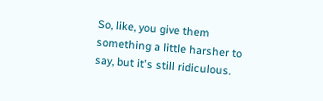So, like, you give them something a little harsher to say, but it's still ridiculous.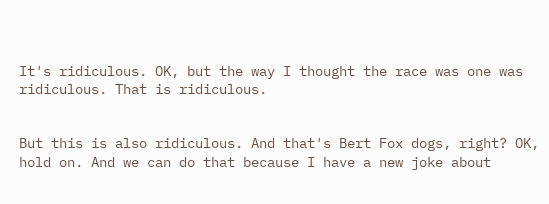It's ridiculous. OK, but the way I thought the race was one was ridiculous. That is ridiculous.


But this is also ridiculous. And that's Bert Fox dogs, right? OK, hold on. And we can do that because I have a new joke about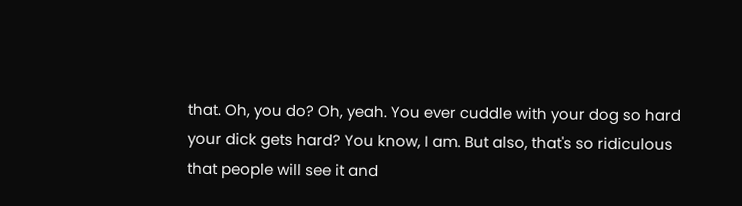that. Oh, you do? Oh, yeah. You ever cuddle with your dog so hard your dick gets hard? You know, I am. But also, that's so ridiculous that people will see it and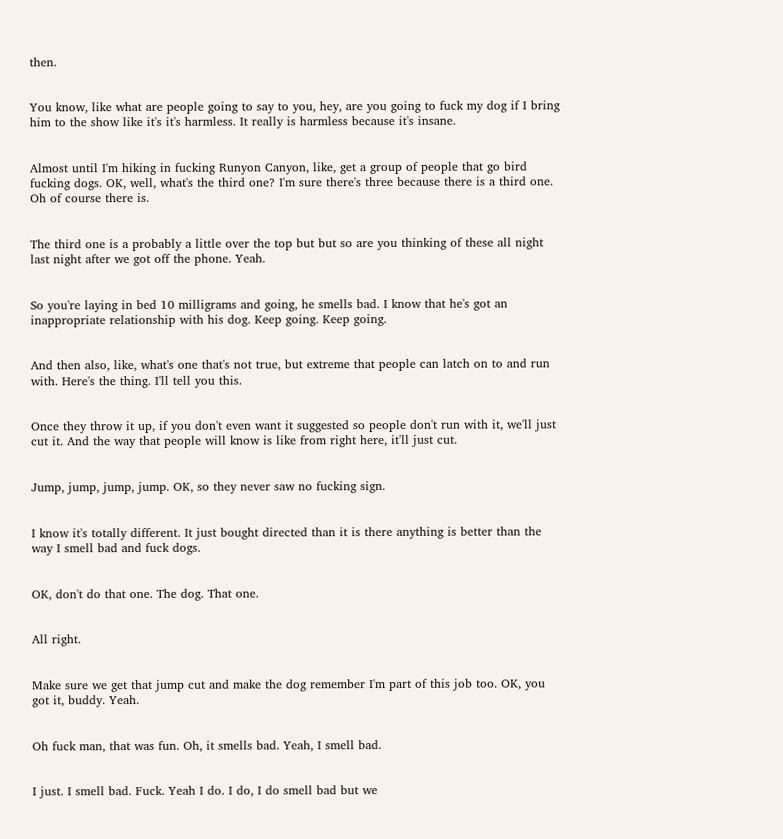then.


You know, like what are people going to say to you, hey, are you going to fuck my dog if I bring him to the show like it's it's harmless. It really is harmless because it's insane.


Almost until I'm hiking in fucking Runyon Canyon, like, get a group of people that go bird fucking dogs. OK, well, what's the third one? I'm sure there's three because there is a third one. Oh of course there is.


The third one is a probably a little over the top but but so are you thinking of these all night last night after we got off the phone. Yeah.


So you're laying in bed 10 milligrams and going, he smells bad. I know that he's got an inappropriate relationship with his dog. Keep going. Keep going.


And then also, like, what's one that's not true, but extreme that people can latch on to and run with. Here's the thing. I'll tell you this.


Once they throw it up, if you don't even want it suggested so people don't run with it, we'll just cut it. And the way that people will know is like from right here, it'll just cut.


Jump, jump, jump, jump. OK, so they never saw no fucking sign.


I know it's totally different. It just bought directed than it is there anything is better than the way I smell bad and fuck dogs.


OK, don't do that one. The dog. That one.


All right.


Make sure we get that jump cut and make the dog remember I'm part of this job too. OK, you got it, buddy. Yeah.


Oh fuck man, that was fun. Oh, it smells bad. Yeah, I smell bad.


I just. I smell bad. Fuck. Yeah I do. I do, I do smell bad but we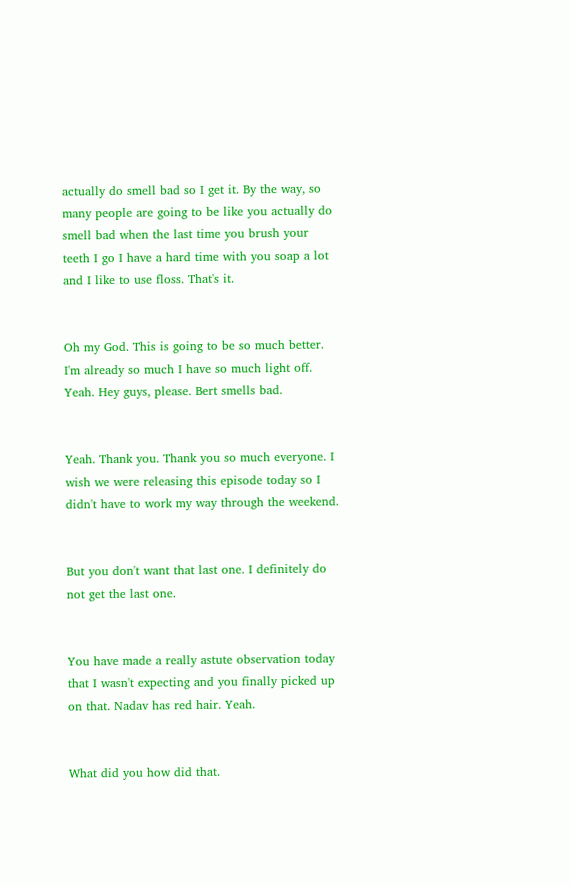actually do smell bad so I get it. By the way, so many people are going to be like you actually do smell bad when the last time you brush your teeth I go I have a hard time with you soap a lot and I like to use floss. That's it.


Oh my God. This is going to be so much better. I'm already so much I have so much light off. Yeah. Hey guys, please. Bert smells bad.


Yeah. Thank you. Thank you so much everyone. I wish we were releasing this episode today so I didn't have to work my way through the weekend.


But you don't want that last one. I definitely do not get the last one.


You have made a really astute observation today that I wasn't expecting and you finally picked up on that. Nadav has red hair. Yeah.


What did you how did that.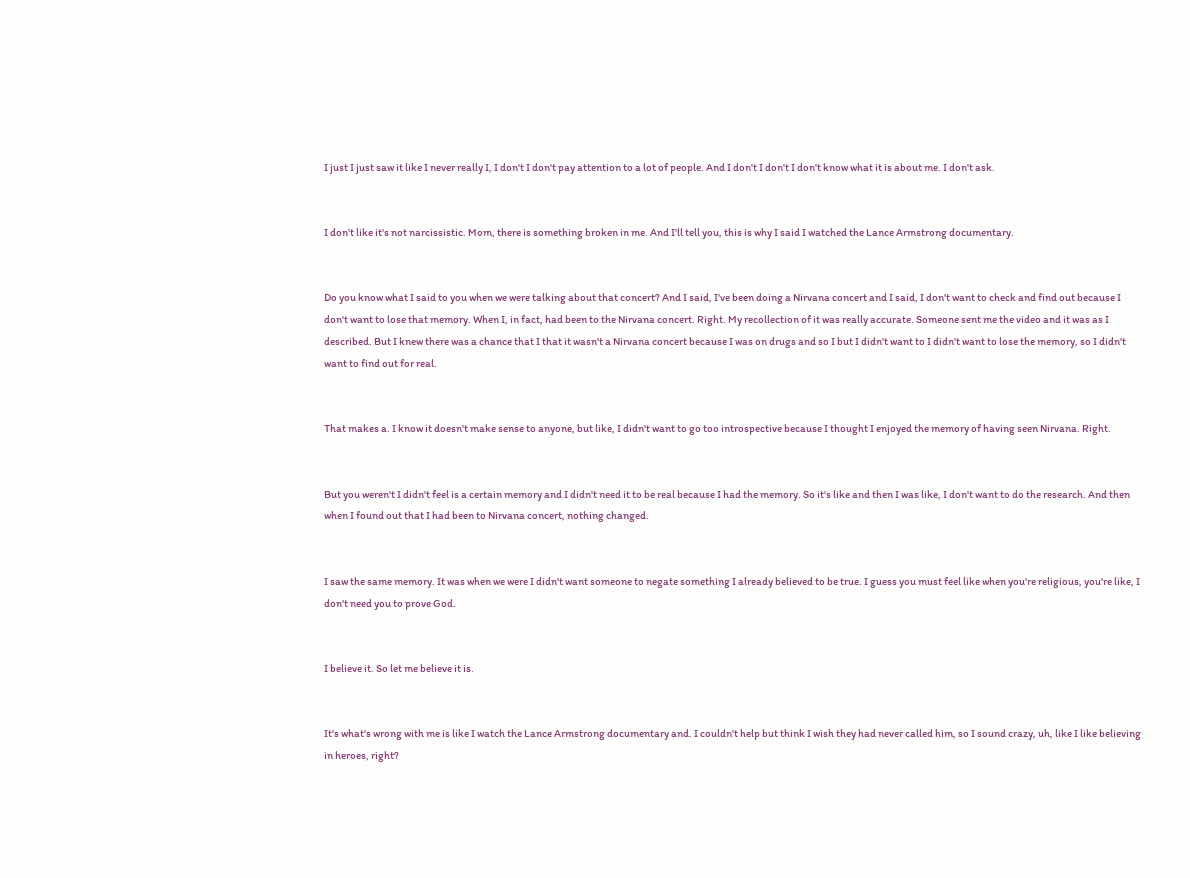I just I just saw it like I never really I, I don't I don't pay attention to a lot of people. And I don't I don't I don't know what it is about me. I don't ask.


I don't like it's not narcissistic. Mom, there is something broken in me. And I'll tell you, this is why I said I watched the Lance Armstrong documentary.


Do you know what I said to you when we were talking about that concert? And I said, I've been doing a Nirvana concert and I said, I don't want to check and find out because I don't want to lose that memory. When I, in fact, had been to the Nirvana concert. Right. My recollection of it was really accurate. Someone sent me the video and it was as I described. But I knew there was a chance that I that it wasn't a Nirvana concert because I was on drugs and so I but I didn't want to I didn't want to lose the memory, so I didn't want to find out for real.


That makes a. I know it doesn't make sense to anyone, but like, I didn't want to go too introspective because I thought I enjoyed the memory of having seen Nirvana. Right.


But you weren't I didn't feel is a certain memory and I didn't need it to be real because I had the memory. So it's like and then I was like, I don't want to do the research. And then when I found out that I had been to Nirvana concert, nothing changed.


I saw the same memory. It was when we were I didn't want someone to negate something I already believed to be true. I guess you must feel like when you're religious, you're like, I don't need you to prove God.


I believe it. So let me believe it is.


It's what's wrong with me is like I watch the Lance Armstrong documentary and. I couldn't help but think I wish they had never called him, so I sound crazy, uh, like I like believing in heroes, right?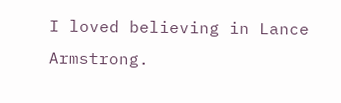I loved believing in Lance Armstrong.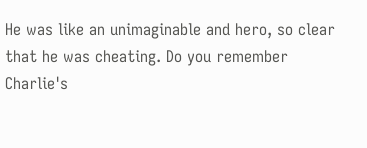He was like an unimaginable and hero, so clear that he was cheating. Do you remember Charlie's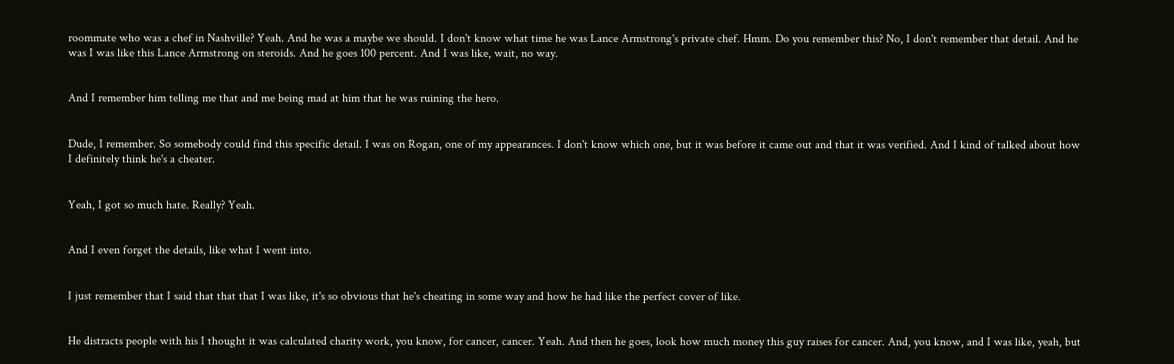roommate who was a chef in Nashville? Yeah. And he was a maybe we should. I don't know what time he was Lance Armstrong's private chef. Hmm. Do you remember this? No, I don't remember that detail. And he was I was like this Lance Armstrong on steroids. And he goes 100 percent. And I was like, wait, no way.


And I remember him telling me that and me being mad at him that he was ruining the hero.


Dude, I remember. So somebody could find this specific detail. I was on Rogan, one of my appearances. I don't know which one, but it was before it came out and that it was verified. And I kind of talked about how I definitely think he's a cheater.


Yeah, I got so much hate. Really? Yeah.


And I even forget the details, like what I went into.


I just remember that I said that that that I was like, it's so obvious that he's cheating in some way and how he had like the perfect cover of like.


He distracts people with his I thought it was calculated charity work, you know, for cancer, cancer. Yeah. And then he goes, look how much money this guy raises for cancer. And, you know, and I was like, yeah, but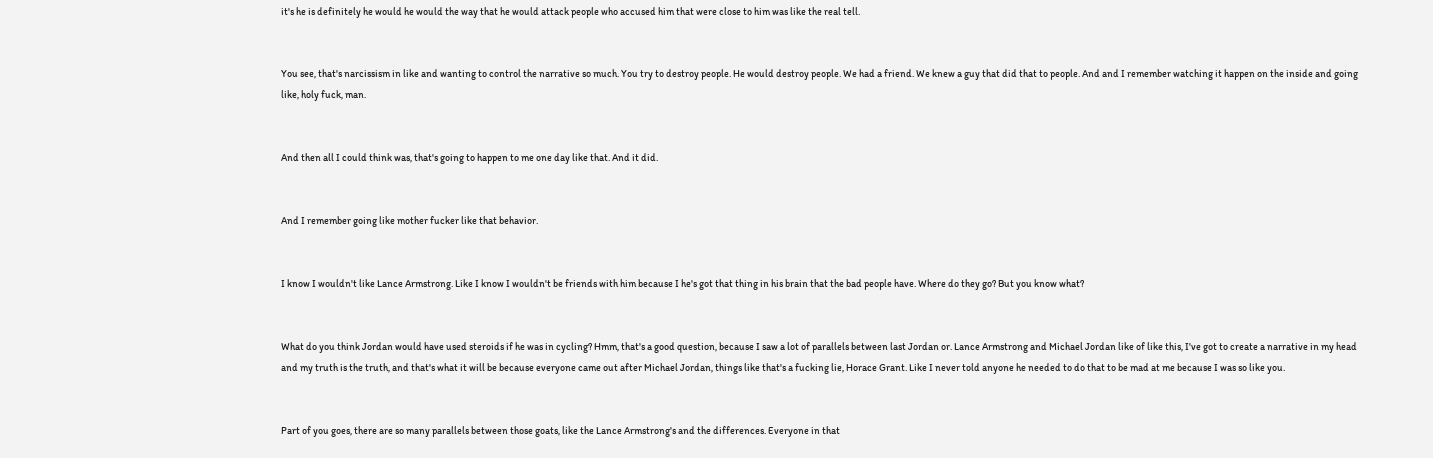it's he is definitely he would he would the way that he would attack people who accused him that were close to him was like the real tell.


You see, that's narcissism in like and wanting to control the narrative so much. You try to destroy people. He would destroy people. We had a friend. We knew a guy that did that to people. And and I remember watching it happen on the inside and going like, holy fuck, man.


And then all I could think was, that's going to happen to me one day like that. And it did.


And I remember going like mother fucker like that behavior.


I know I wouldn't like Lance Armstrong. Like I know I wouldn't be friends with him because I he's got that thing in his brain that the bad people have. Where do they go? But you know what?


What do you think Jordan would have used steroids if he was in cycling? Hmm, that's a good question, because I saw a lot of parallels between last Jordan or. Lance Armstrong and Michael Jordan like of like this, I've got to create a narrative in my head and my truth is the truth, and that's what it will be because everyone came out after Michael Jordan, things like that's a fucking lie, Horace Grant. Like I never told anyone he needed to do that to be mad at me because I was so like you.


Part of you goes, there are so many parallels between those goats, like the Lance Armstrong's and the differences. Everyone in that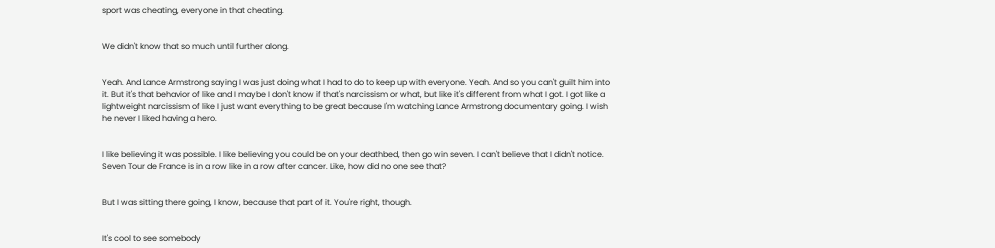sport was cheating, everyone in that cheating.


We didn't know that so much until further along.


Yeah. And Lance Armstrong saying I was just doing what I had to do to keep up with everyone. Yeah. And so you can't guilt him into it. But it's that behavior of like and I maybe I don't know if that's narcissism or what, but like it's different from what I got. I got like a lightweight narcissism of like I just want everything to be great because I'm watching Lance Armstrong documentary going. I wish he never I liked having a hero.


I like believing it was possible. I like believing you could be on your deathbed, then go win seven. I can't believe that I didn't notice. Seven Tour de France is in a row like in a row after cancer. Like, how did no one see that?


But I was sitting there going, I know, because that part of it. You're right, though.


It's cool to see somebody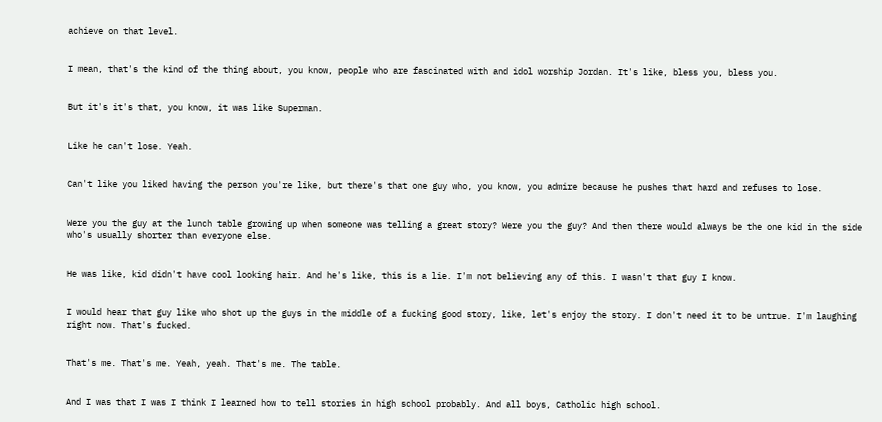achieve on that level.


I mean, that's the kind of the thing about, you know, people who are fascinated with and idol worship Jordan. It's like, bless you, bless you.


But it's it's that, you know, it was like Superman.


Like he can't lose. Yeah.


Can't like you liked having the person you're like, but there's that one guy who, you know, you admire because he pushes that hard and refuses to lose.


Were you the guy at the lunch table growing up when someone was telling a great story? Were you the guy? And then there would always be the one kid in the side who's usually shorter than everyone else.


He was like, kid didn't have cool looking hair. And he's like, this is a lie. I'm not believing any of this. I wasn't that guy I know.


I would hear that guy like who shot up the guys in the middle of a fucking good story, like, let's enjoy the story. I don't need it to be untrue. I'm laughing right now. That's fucked.


That's me. That's me. Yeah, yeah. That's me. The table.


And I was that I was I think I learned how to tell stories in high school probably. And all boys, Catholic high school.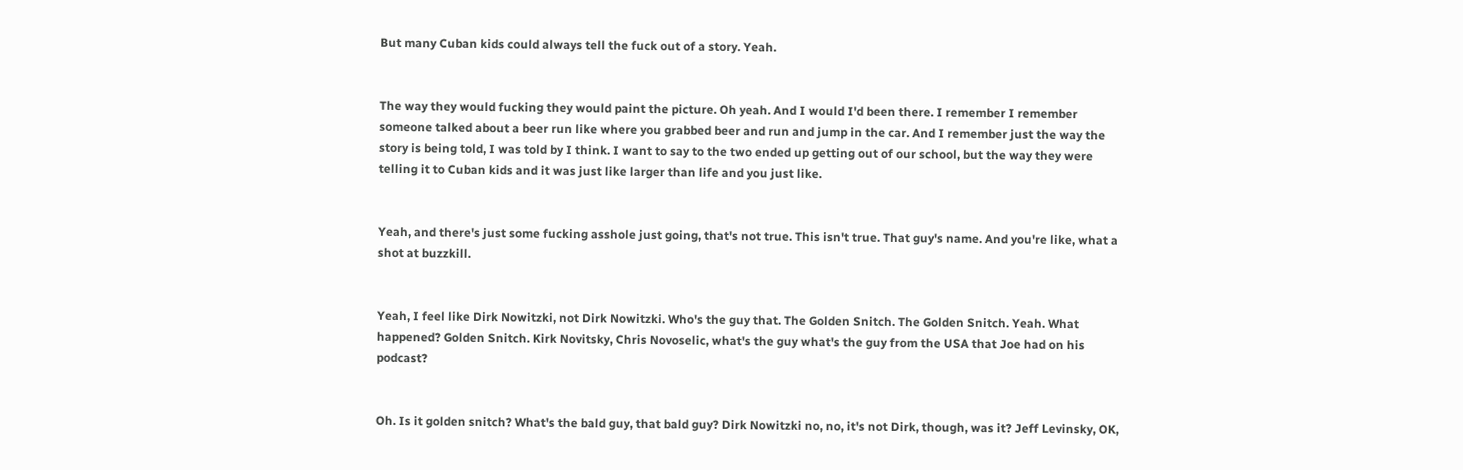But many Cuban kids could always tell the fuck out of a story. Yeah.


The way they would fucking they would paint the picture. Oh yeah. And I would I'd been there. I remember I remember someone talked about a beer run like where you grabbed beer and run and jump in the car. And I remember just the way the story is being told, I was told by I think. I want to say to the two ended up getting out of our school, but the way they were telling it to Cuban kids and it was just like larger than life and you just like.


Yeah, and there's just some fucking asshole just going, that's not true. This isn't true. That guy's name. And you're like, what a shot at buzzkill.


Yeah, I feel like Dirk Nowitzki, not Dirk Nowitzki. Who's the guy that. The Golden Snitch. The Golden Snitch. Yeah. What happened? Golden Snitch. Kirk Novitsky, Chris Novoselic, what's the guy what's the guy from the USA that Joe had on his podcast?


Oh. Is it golden snitch? What's the bald guy, that bald guy? Dirk Nowitzki no, no, it's not Dirk, though, was it? Jeff Levinsky, OK,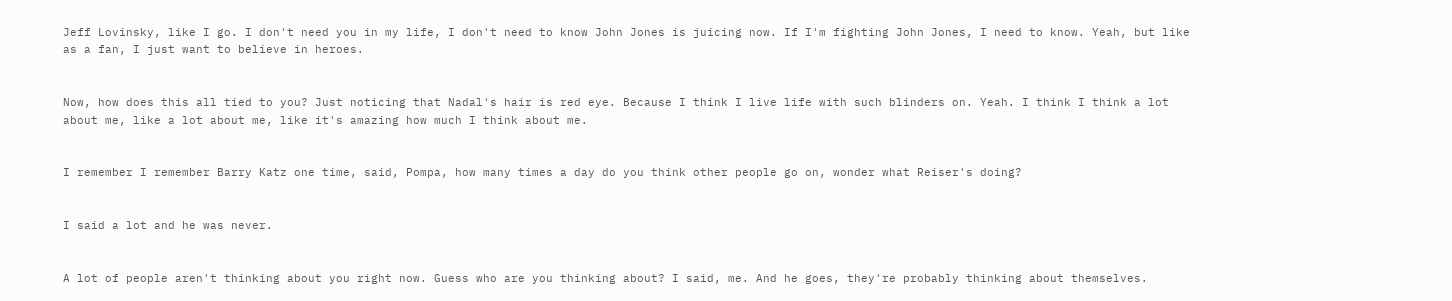Jeff Lovinsky, like I go. I don't need you in my life, I don't need to know John Jones is juicing now. If I'm fighting John Jones, I need to know. Yeah, but like as a fan, I just want to believe in heroes.


Now, how does this all tied to you? Just noticing that Nadal's hair is red eye. Because I think I live life with such blinders on. Yeah. I think I think a lot about me, like a lot about me, like it's amazing how much I think about me.


I remember I remember Barry Katz one time, said, Pompa, how many times a day do you think other people go on, wonder what Reiser's doing?


I said a lot and he was never.


A lot of people aren't thinking about you right now. Guess who are you thinking about? I said, me. And he goes, they're probably thinking about themselves.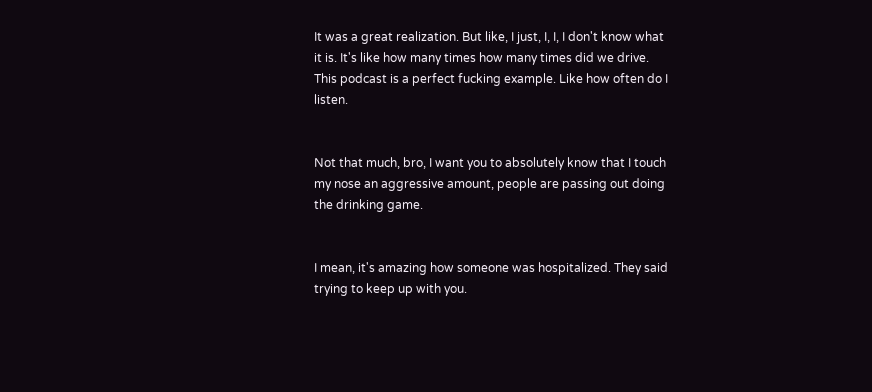It was a great realization. But like, I just, I, I, I don't know what it is. It's like how many times how many times did we drive. This podcast is a perfect fucking example. Like how often do I listen.


Not that much, bro, I want you to absolutely know that I touch my nose an aggressive amount, people are passing out doing the drinking game.


I mean, it's amazing how someone was hospitalized. They said trying to keep up with you.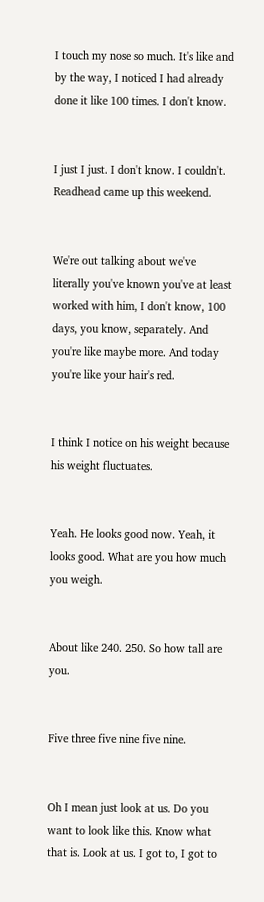I touch my nose so much. It's like and by the way, I noticed I had already done it like 100 times. I don't know.


I just I just. I don't know. I couldn't. Readhead came up this weekend.


We're out talking about we've literally you've known you've at least worked with him, I don't know, 100 days, you know, separately. And you're like maybe more. And today you're like your hair's red.


I think I notice on his weight because his weight fluctuates.


Yeah. He looks good now. Yeah, it looks good. What are you how much you weigh.


About like 240. 250. So how tall are you.


Five three five nine five nine.


Oh I mean just look at us. Do you want to look like this. Know what that is. Look at us. I got to, I got to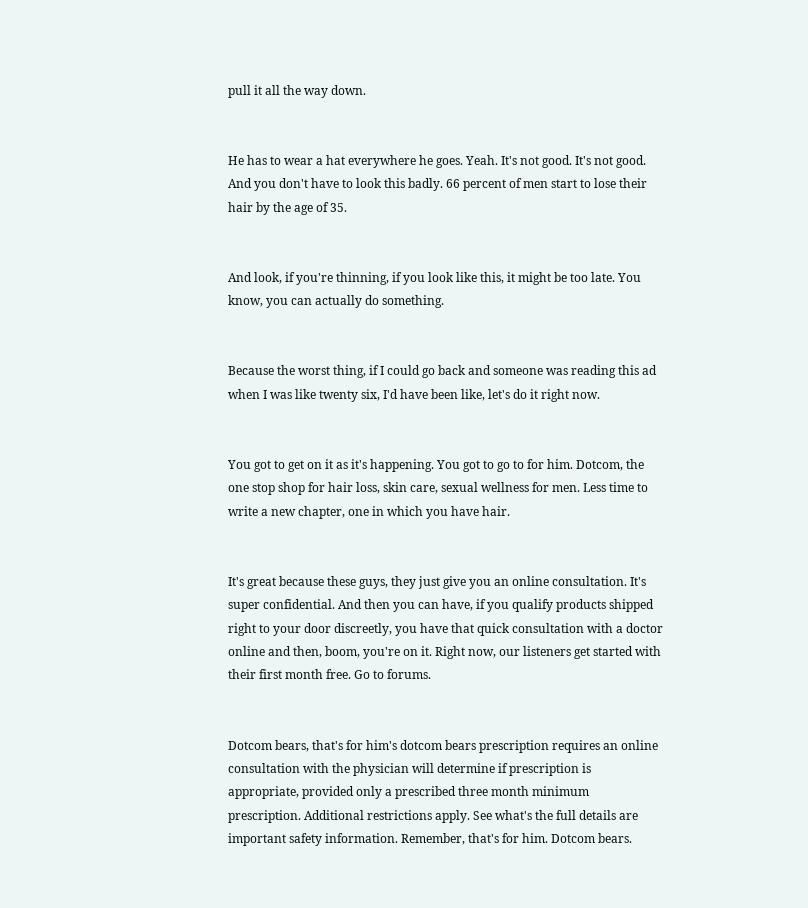pull it all the way down.


He has to wear a hat everywhere he goes. Yeah. It's not good. It's not good. And you don't have to look this badly. 66 percent of men start to lose their hair by the age of 35.


And look, if you're thinning, if you look like this, it might be too late. You know, you can actually do something.


Because the worst thing, if I could go back and someone was reading this ad when I was like twenty six, I'd have been like, let's do it right now.


You got to get on it as it's happening. You got to go to for him. Dotcom, the one stop shop for hair loss, skin care, sexual wellness for men. Less time to write a new chapter, one in which you have hair.


It's great because these guys, they just give you an online consultation. It's super confidential. And then you can have, if you qualify products shipped right to your door discreetly, you have that quick consultation with a doctor online and then, boom, you're on it. Right now, our listeners get started with their first month free. Go to forums.


Dotcom bears, that's for him's dotcom bears prescription requires an online consultation with the physician will determine if prescription is appropriate, provided only a prescribed three month minimum prescription. Additional restrictions apply. See what's the full details are important safety information. Remember, that's for him. Dotcom bears.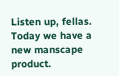Listen up, fellas. Today we have a new manscape product.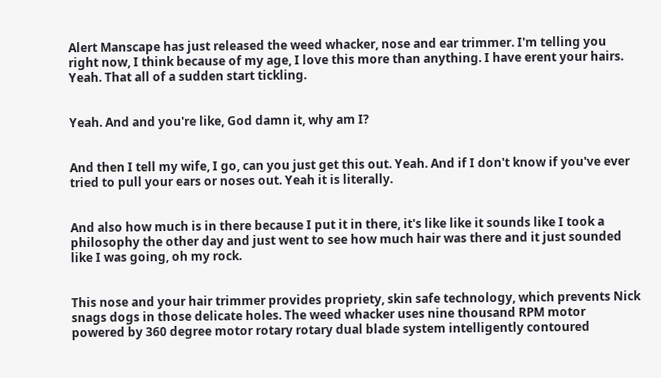Alert Manscape has just released the weed whacker, nose and ear trimmer. I'm telling you right now, I think because of my age, I love this more than anything. I have erent your hairs. Yeah. That all of a sudden start tickling.


Yeah. And and you're like, God damn it, why am I?


And then I tell my wife, I go, can you just get this out. Yeah. And if I don't know if you've ever tried to pull your ears or noses out. Yeah it is literally.


And also how much is in there because I put it in there, it's like like it sounds like I took a philosophy the other day and just went to see how much hair was there and it just sounded like I was going, oh my rock.


This nose and your hair trimmer provides propriety, skin safe technology, which prevents Nick snags dogs in those delicate holes. The weed whacker uses nine thousand RPM motor powered by 360 degree motor rotary rotary dual blade system intelligently contoured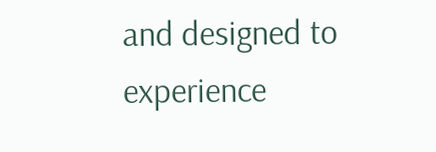and designed to experience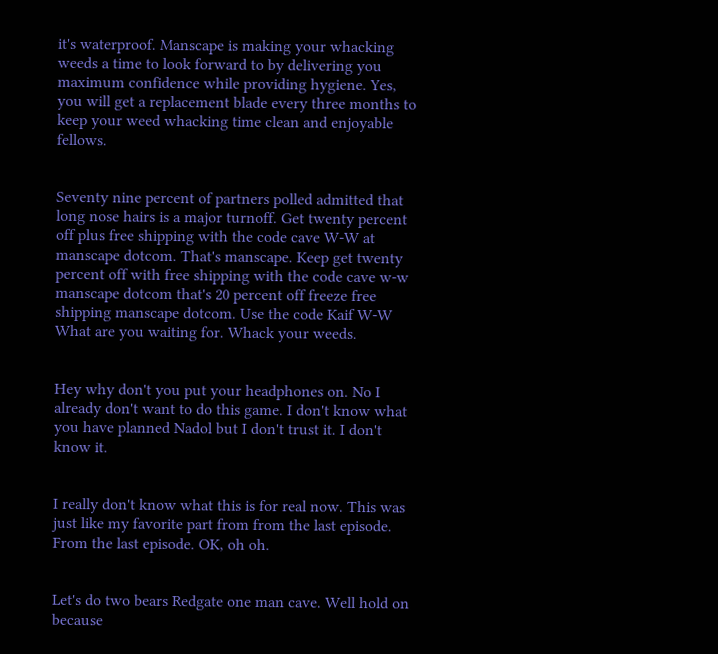it's waterproof. Manscape is making your whacking weeds a time to look forward to by delivering you maximum confidence while providing hygiene. Yes, you will get a replacement blade every three months to keep your weed whacking time clean and enjoyable fellows.


Seventy nine percent of partners polled admitted that long nose hairs is a major turnoff. Get twenty percent off plus free shipping with the code cave W-W at manscape dotcom. That's manscape. Keep get twenty percent off with free shipping with the code cave w-w manscape dotcom that's 20 percent off freeze free shipping manscape dotcom. Use the code Kaif W-W What are you waiting for. Whack your weeds.


Hey why don't you put your headphones on. No I already don't want to do this game. I don't know what you have planned Nadol but I don't trust it. I don't know it.


I really don't know what this is for real now. This was just like my favorite part from from the last episode. From the last episode. OK, oh oh.


Let's do two bears Redgate one man cave. Well hold on because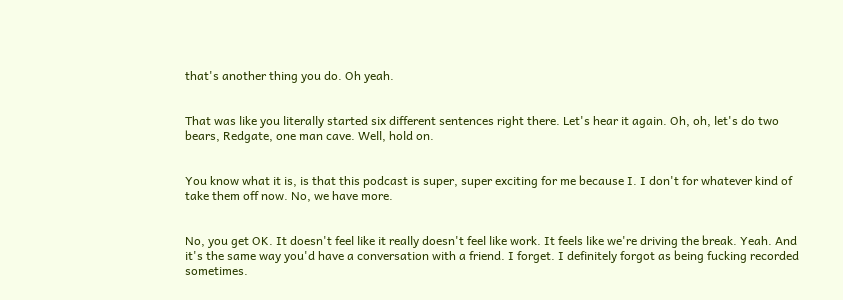that's another thing you do. Oh yeah.


That was like you literally started six different sentences right there. Let's hear it again. Oh, oh, let's do two bears, Redgate, one man cave. Well, hold on.


You know what it is, is that this podcast is super, super exciting for me because I. I don't for whatever kind of take them off now. No, we have more.


No, you get OK. It doesn't feel like it really doesn't feel like work. It feels like we're driving the break. Yeah. And it's the same way you'd have a conversation with a friend. I forget. I definitely forgot as being fucking recorded sometimes.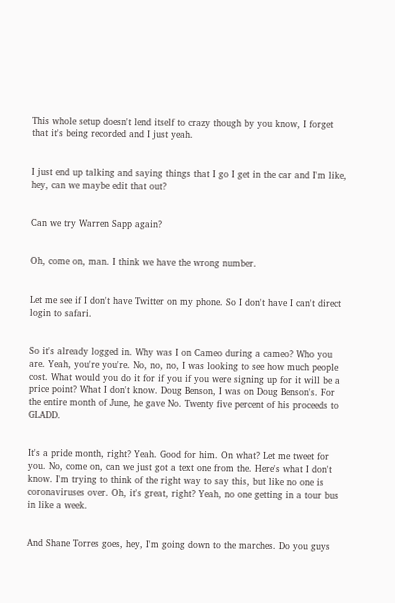This whole setup doesn't lend itself to crazy though by you know, I forget that it's being recorded and I just yeah.


I just end up talking and saying things that I go I get in the car and I'm like, hey, can we maybe edit that out?


Can we try Warren Sapp again?


Oh, come on, man. I think we have the wrong number.


Let me see if I don't have Twitter on my phone. So I don't have I can't direct login to safari.


So it's already logged in. Why was I on Cameo during a cameo? Who you are. Yeah, you're you're. No, no, no, I was looking to see how much people cost. What would you do it for if you if you were signing up for it will be a price point? What I don't know. Doug Benson, I was on Doug Benson's. For the entire month of June, he gave No. Twenty five percent of his proceeds to GLADD.


It's a pride month, right? Yeah. Good for him. On what? Let me tweet for you. No, come on, can we just got a text one from the. Here's what I don't know. I'm trying to think of the right way to say this, but like no one is coronaviruses over. Oh, it's great, right? Yeah, no one getting in a tour bus in like a week.


And Shane Torres goes, hey, I'm going down to the marches. Do you guys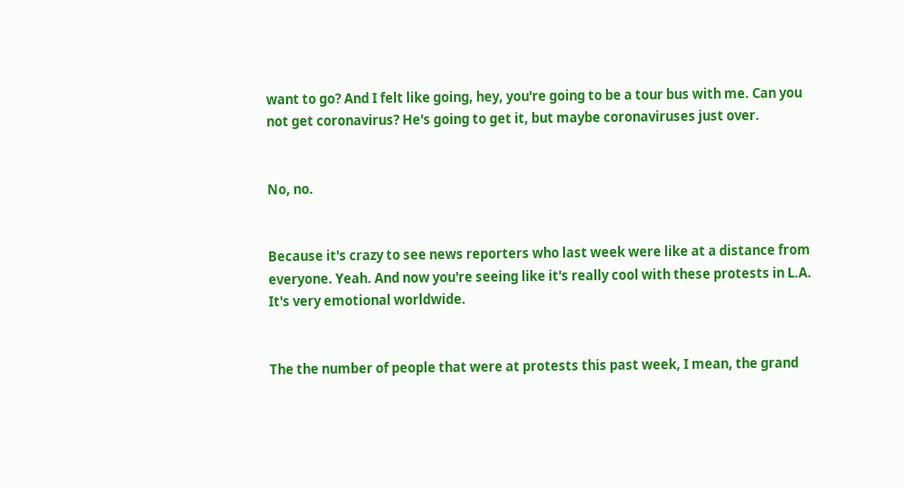want to go? And I felt like going, hey, you're going to be a tour bus with me. Can you not get coronavirus? He's going to get it, but maybe coronaviruses just over.


No, no.


Because it's crazy to see news reporters who last week were like at a distance from everyone. Yeah. And now you're seeing like it's really cool with these protests in L.A. It's very emotional worldwide.


The the number of people that were at protests this past week, I mean, the grand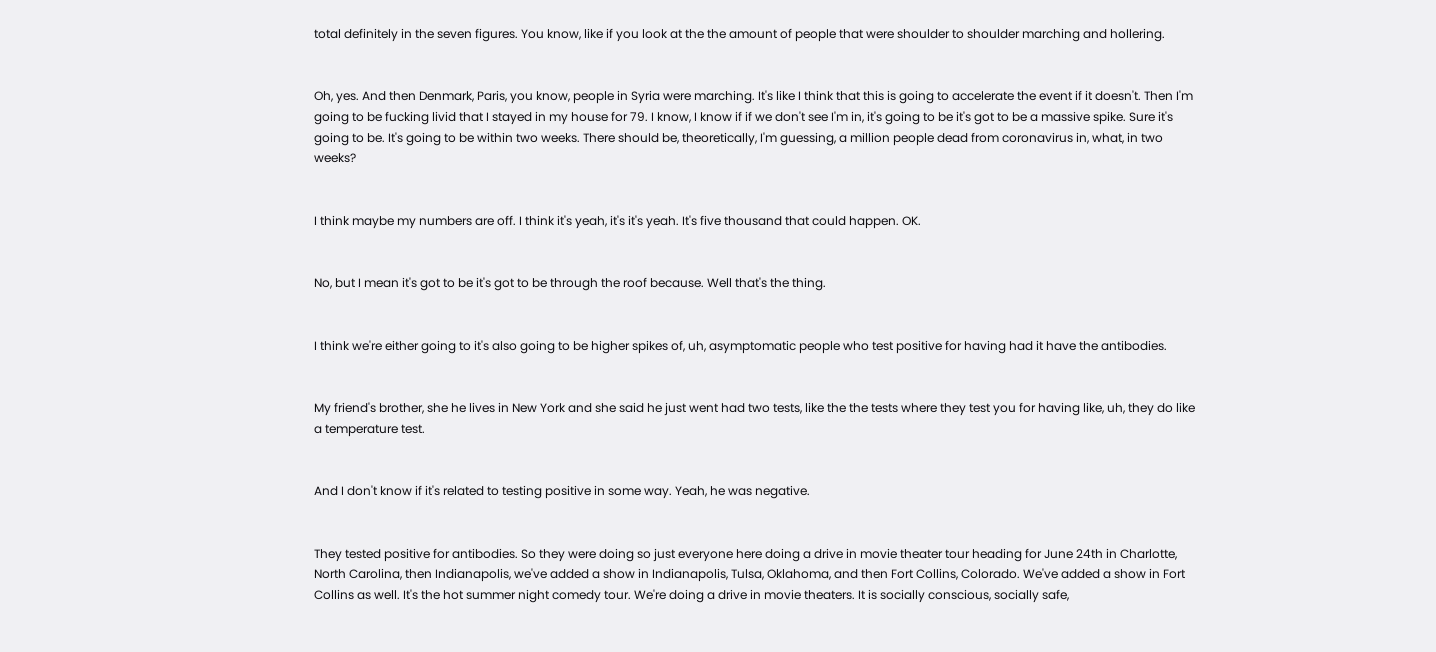total definitely in the seven figures. You know, like if you look at the the amount of people that were shoulder to shoulder marching and hollering.


Oh, yes. And then Denmark, Paris, you know, people in Syria were marching. It's like I think that this is going to accelerate the event if it doesn't. Then I'm going to be fucking livid that I stayed in my house for 79. I know, I know if if we don't see I'm in, it's going to be it's got to be a massive spike. Sure it's going to be. It's going to be within two weeks. There should be, theoretically, I'm guessing, a million people dead from coronavirus in, what, in two weeks?


I think maybe my numbers are off. I think it's yeah, it's it's yeah. It's five thousand that could happen. OK.


No, but I mean it's got to be it's got to be through the roof because. Well that's the thing.


I think we're either going to it's also going to be higher spikes of, uh, asymptomatic people who test positive for having had it have the antibodies.


My friend's brother, she he lives in New York and she said he just went had two tests, like the the tests where they test you for having like, uh, they do like a temperature test.


And I don't know if it's related to testing positive in some way. Yeah, he was negative.


They tested positive for antibodies. So they were doing so just everyone here doing a drive in movie theater tour heading for June 24th in Charlotte, North Carolina, then Indianapolis, we've added a show in Indianapolis, Tulsa, Oklahoma, and then Fort Collins, Colorado. We've added a show in Fort Collins as well. It's the hot summer night comedy tour. We're doing a drive in movie theaters. It is socially conscious, socially safe,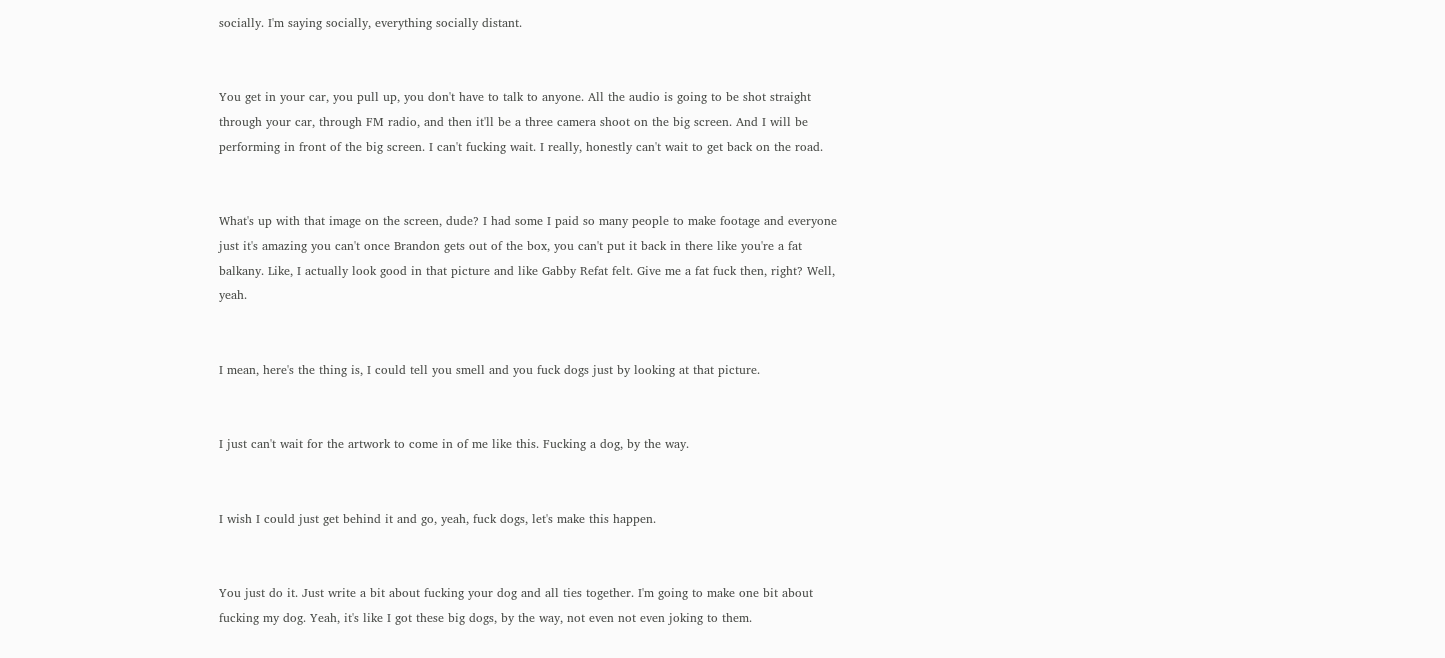socially. I'm saying socially, everything socially distant.


You get in your car, you pull up, you don't have to talk to anyone. All the audio is going to be shot straight through your car, through FM radio, and then it'll be a three camera shoot on the big screen. And I will be performing in front of the big screen. I can't fucking wait. I really, honestly can't wait to get back on the road.


What's up with that image on the screen, dude? I had some I paid so many people to make footage and everyone just it's amazing you can't once Brandon gets out of the box, you can't put it back in there like you're a fat balkany. Like, I actually look good in that picture and like Gabby Refat felt. Give me a fat fuck then, right? Well, yeah.


I mean, here's the thing is, I could tell you smell and you fuck dogs just by looking at that picture.


I just can't wait for the artwork to come in of me like this. Fucking a dog, by the way.


I wish I could just get behind it and go, yeah, fuck dogs, let's make this happen.


You just do it. Just write a bit about fucking your dog and all ties together. I'm going to make one bit about fucking my dog. Yeah, it's like I got these big dogs, by the way, not even not even joking to them.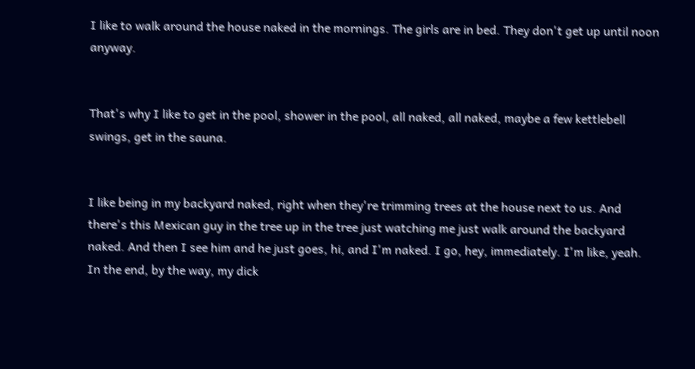I like to walk around the house naked in the mornings. The girls are in bed. They don't get up until noon anyway.


That's why I like to get in the pool, shower in the pool, all naked, all naked, maybe a few kettlebell swings, get in the sauna.


I like being in my backyard naked, right when they're trimming trees at the house next to us. And there's this Mexican guy in the tree up in the tree just watching me just walk around the backyard naked. And then I see him and he just goes, hi, and I'm naked. I go, hey, immediately. I'm like, yeah. In the end, by the way, my dick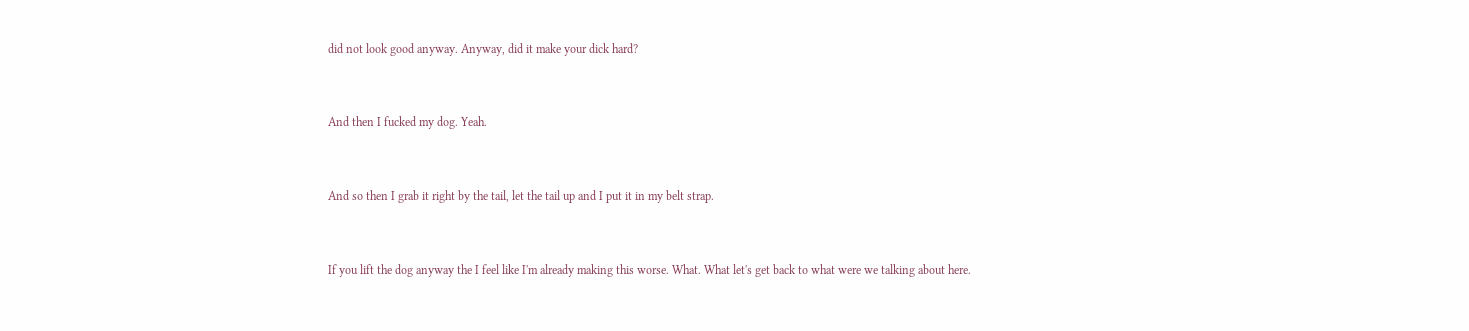did not look good anyway. Anyway, did it make your dick hard?


And then I fucked my dog. Yeah.


And so then I grab it right by the tail, let the tail up and I put it in my belt strap.


If you lift the dog anyway the I feel like I'm already making this worse. What. What let's get back to what were we talking about here.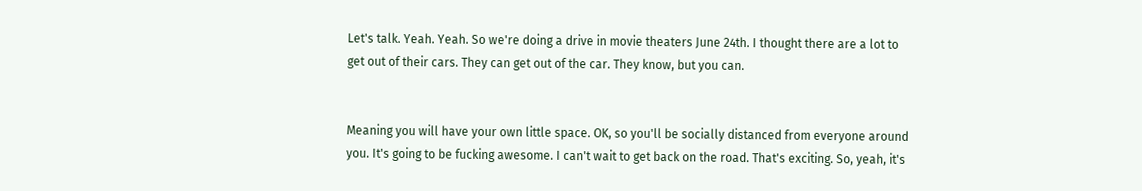Let's talk. Yeah. Yeah. So we're doing a drive in movie theaters June 24th. I thought there are a lot to get out of their cars. They can get out of the car. They know, but you can.


Meaning you will have your own little space. OK, so you'll be socially distanced from everyone around you. It's going to be fucking awesome. I can't wait to get back on the road. That's exciting. So, yeah, it's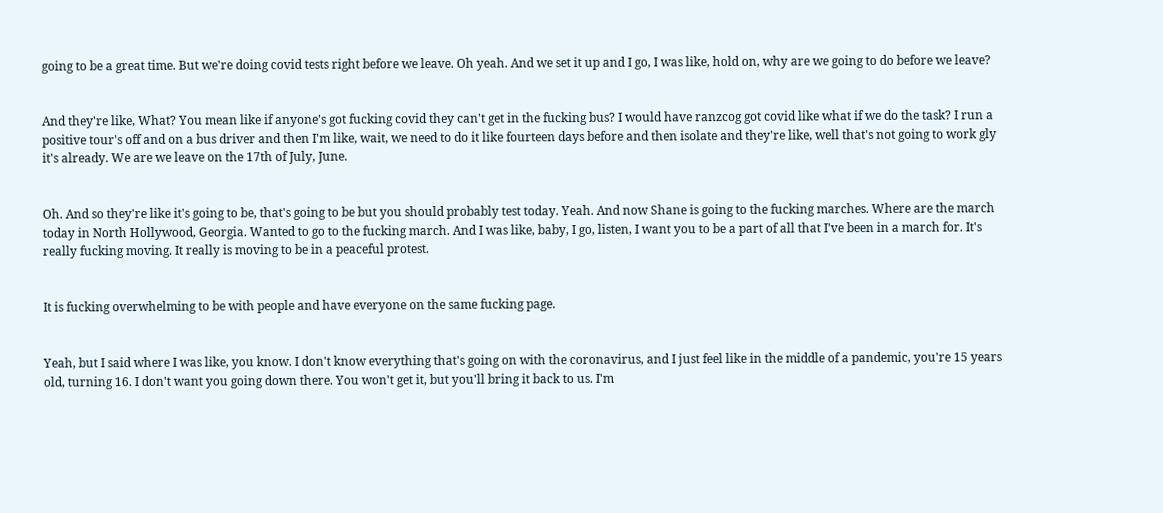going to be a great time. But we're doing covid tests right before we leave. Oh yeah. And we set it up and I go, I was like, hold on, why are we going to do before we leave?


And they're like, What? You mean like if anyone's got fucking covid they can't get in the fucking bus? I would have ranzcog got covid like what if we do the task? I run a positive tour's off and on a bus driver and then I'm like, wait, we need to do it like fourteen days before and then isolate and they're like, well that's not going to work gly it's already. We are we leave on the 17th of July, June.


Oh. And so they're like it's going to be, that's going to be but you should probably test today. Yeah. And now Shane is going to the fucking marches. Where are the march today in North Hollywood, Georgia. Wanted to go to the fucking march. And I was like, baby, I go, listen, I want you to be a part of all that I've been in a march for. It's really fucking moving. It really is moving to be in a peaceful protest.


It is fucking overwhelming to be with people and have everyone on the same fucking page.


Yeah, but I said where I was like, you know. I don't know everything that's going on with the coronavirus, and I just feel like in the middle of a pandemic, you're 15 years old, turning 16. I don't want you going down there. You won't get it, but you'll bring it back to us. I'm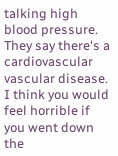talking high blood pressure. They say there's a cardiovascular vascular disease. I think you would feel horrible if you went down the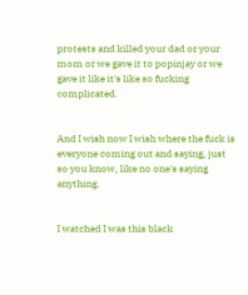protests and killed your dad or your mom or we gave it to popinjay or we gave it like it's like so fucking complicated.


And I wish now I wish where the fuck is everyone coming out and saying, just so you know, like no one's saying anything.


I watched I was this black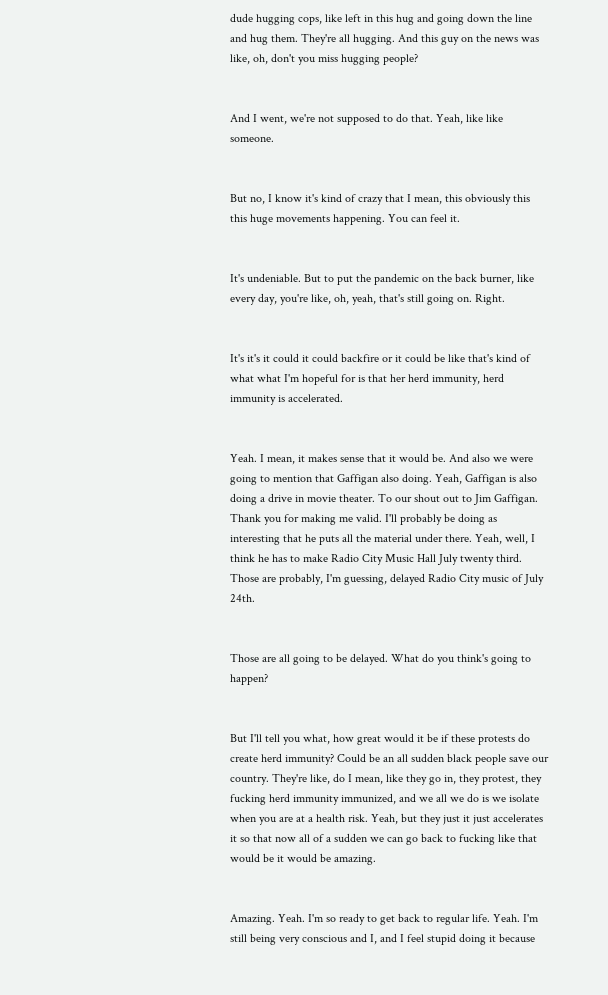dude hugging cops, like left in this hug and going down the line and hug them. They're all hugging. And this guy on the news was like, oh, don't you miss hugging people?


And I went, we're not supposed to do that. Yeah, like like someone.


But no, I know it's kind of crazy that I mean, this obviously this this huge movements happening. You can feel it.


It's undeniable. But to put the pandemic on the back burner, like every day, you're like, oh, yeah, that's still going on. Right.


It's it's it could it could backfire or it could be like that's kind of what what I'm hopeful for is that her herd immunity, herd immunity is accelerated.


Yeah. I mean, it makes sense that it would be. And also we were going to mention that Gaffigan also doing. Yeah, Gaffigan is also doing a drive in movie theater. To our shout out to Jim Gaffigan. Thank you for making me valid. I'll probably be doing as interesting that he puts all the material under there. Yeah, well, I think he has to make Radio City Music Hall July twenty third. Those are probably, I'm guessing, delayed Radio City music of July 24th.


Those are all going to be delayed. What do you think's going to happen?


But I'll tell you what, how great would it be if these protests do create herd immunity? Could be an all sudden black people save our country. They're like, do I mean, like they go in, they protest, they fucking herd immunity immunized, and we all we do is we isolate when you are at a health risk. Yeah, but they just it just accelerates it so that now all of a sudden we can go back to fucking like that would be it would be amazing.


Amazing. Yeah. I'm so ready to get back to regular life. Yeah. I'm still being very conscious and I, and I feel stupid doing it because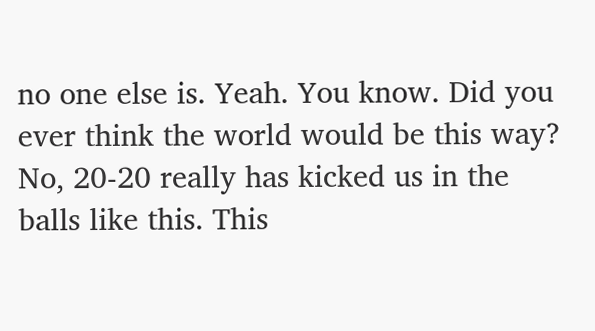no one else is. Yeah. You know. Did you ever think the world would be this way? No, 20-20 really has kicked us in the balls like this. This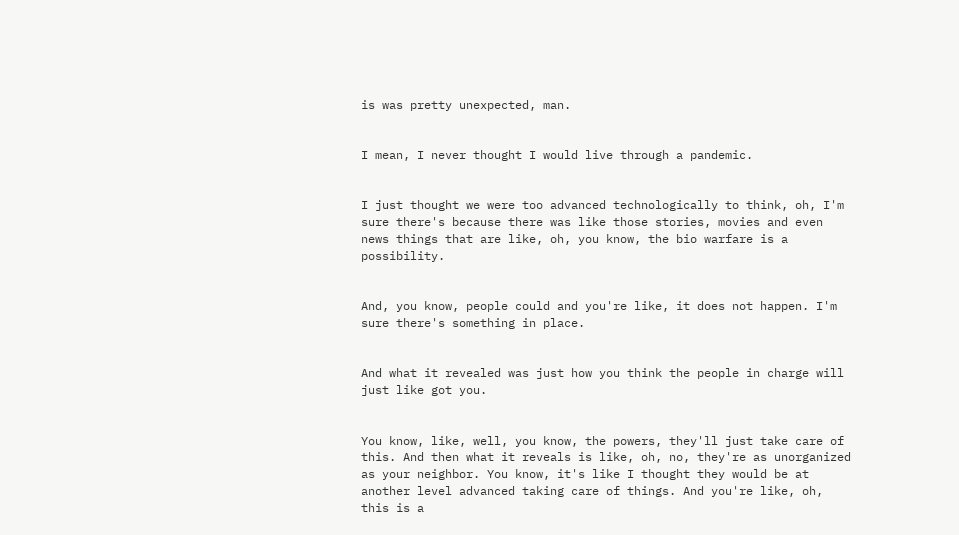is was pretty unexpected, man.


I mean, I never thought I would live through a pandemic.


I just thought we were too advanced technologically to think, oh, I'm sure there's because there was like those stories, movies and even news things that are like, oh, you know, the bio warfare is a possibility.


And, you know, people could and you're like, it does not happen. I'm sure there's something in place.


And what it revealed was just how you think the people in charge will just like got you.


You know, like, well, you know, the powers, they'll just take care of this. And then what it reveals is like, oh, no, they're as unorganized as your neighbor. You know, it's like I thought they would be at another level advanced taking care of things. And you're like, oh, this is a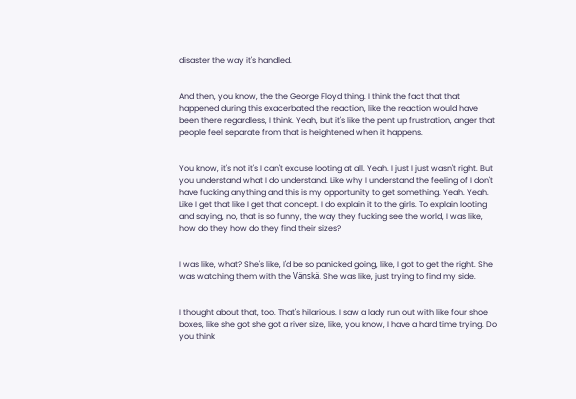disaster the way it's handled.


And then, you know, the the George Floyd thing. I think the fact that that happened during this exacerbated the reaction, like the reaction would have been there regardless, I think. Yeah, but it's like the pent up frustration, anger that people feel separate from that is heightened when it happens.


You know, it's not it's I can't excuse looting at all. Yeah. I just I just wasn't right. But you understand what I do understand. Like why I understand the feeling of I don't have fucking anything and this is my opportunity to get something. Yeah. Yeah. Like I get that like I get that concept. I do explain it to the girls. To explain looting and saying, no, that is so funny, the way they fucking see the world, I was like, how do they how do they find their sizes?


I was like, what? She's like, I'd be so panicked going, like, I got to get the right. She was watching them with the Vänskä. She was like, just trying to find my side.


I thought about that, too. That's hilarious. I saw a lady run out with like four shoe boxes, like she got she got a river size, like, you know, I have a hard time trying. Do you think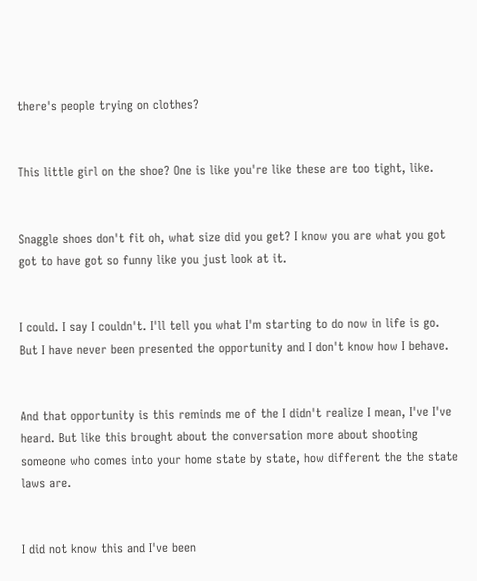there's people trying on clothes?


This little girl on the shoe? One is like you're like these are too tight, like.


Snaggle shoes don't fit oh, what size did you get? I know you are what you got got to have got so funny like you just look at it.


I could. I say I couldn't. I'll tell you what I'm starting to do now in life is go. But I have never been presented the opportunity and I don't know how I behave.


And that opportunity is this reminds me of the I didn't realize I mean, I've I've heard. But like this brought about the conversation more about shooting someone who comes into your home state by state, how different the the state laws are.


I did not know this and I've been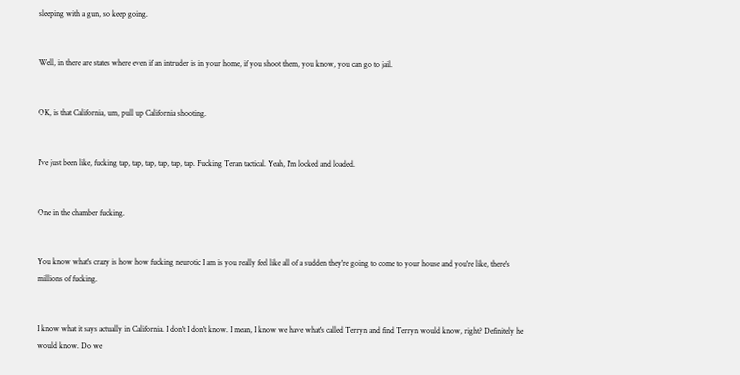sleeping with a gun, so keep going.


Well, in there are states where even if an intruder is in your home, if you shoot them, you know, you can go to jail.


OK, is that California, um, pull up California shooting.


I've just been like, fucking tap, tap, tap, tap, tap, tap. Fucking Teran tactical. Yeah, I'm locked and loaded.


One in the chamber fucking.


You know what's crazy is how how fucking neurotic I am is you really feel like all of a sudden they're going to come to your house and you're like, there's millions of fucking.


I know what it says actually in California. I don't I don't know. I mean, I know we have what's called Terryn and find Terryn would know, right? Definitely he would know. Do we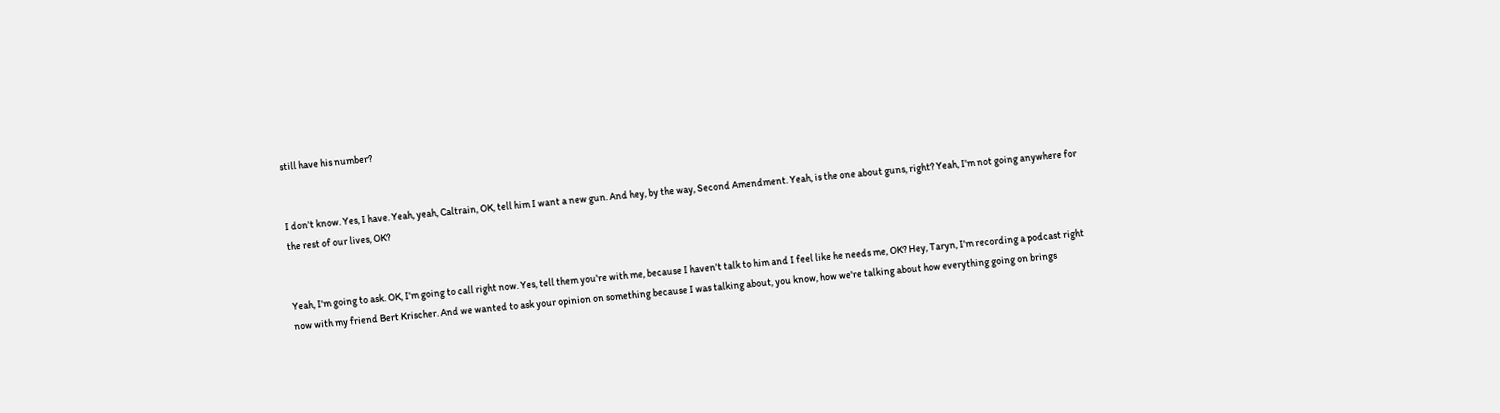still have his number?


I don't know. Yes, I have. Yeah, yeah, Caltrain, OK, tell him I want a new gun. And hey, by the way, Second Amendment. Yeah, is the one about guns, right? Yeah, I'm not going anywhere for the rest of our lives, OK?


Yeah, I'm going to ask. OK, I'm going to call right now. Yes, tell them you're with me, because I haven't talk to him and I feel like he needs me, OK? Hey, Taryn, I'm recording a podcast right now with my friend Bert Krischer. And we wanted to ask your opinion on something because I was talking about, you know, how we're talking about how everything going on brings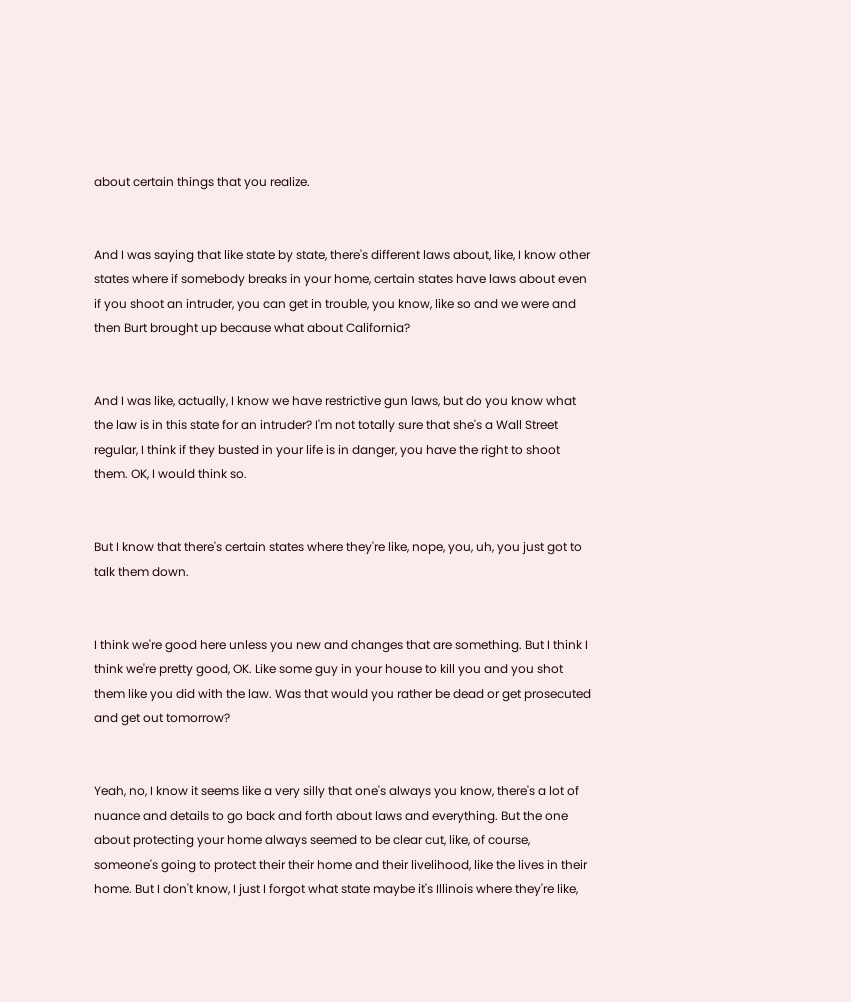about certain things that you realize.


And I was saying that like state by state, there's different laws about, like, I know other states where if somebody breaks in your home, certain states have laws about even if you shoot an intruder, you can get in trouble, you know, like so and we were and then Burt brought up because what about California?


And I was like, actually, I know we have restrictive gun laws, but do you know what the law is in this state for an intruder? I'm not totally sure that she's a Wall Street regular, I think if they busted in your life is in danger, you have the right to shoot them. OK, I would think so.


But I know that there's certain states where they're like, nope, you, uh, you just got to talk them down.


I think we're good here unless you new and changes that are something. But I think I think we're pretty good, OK. Like some guy in your house to kill you and you shot them like you did with the law. Was that would you rather be dead or get prosecuted and get out tomorrow?


Yeah, no, I know it seems like a very silly that one's always you know, there's a lot of nuance and details to go back and forth about laws and everything. But the one about protecting your home always seemed to be clear cut, like, of course, someone's going to protect their their home and their livelihood, like the lives in their home. But I don't know, I just I forgot what state maybe it's Illinois where they're like,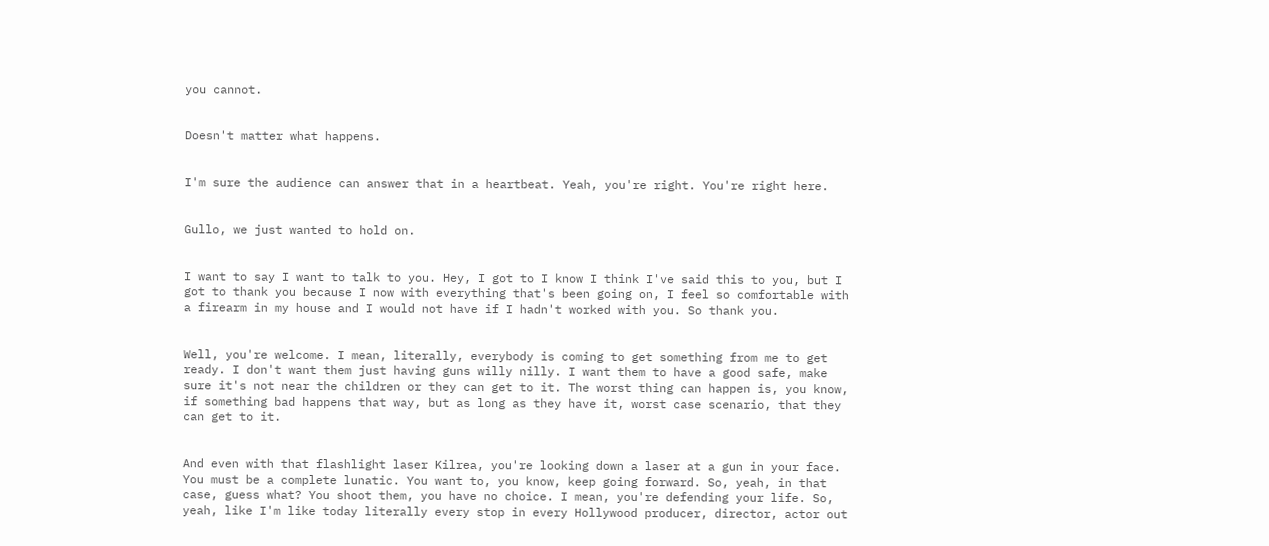you cannot.


Doesn't matter what happens.


I'm sure the audience can answer that in a heartbeat. Yeah, you're right. You're right here.


Gullo, we just wanted to hold on.


I want to say I want to talk to you. Hey, I got to I know I think I've said this to you, but I got to thank you because I now with everything that's been going on, I feel so comfortable with a firearm in my house and I would not have if I hadn't worked with you. So thank you.


Well, you're welcome. I mean, literally, everybody is coming to get something from me to get ready. I don't want them just having guns willy nilly. I want them to have a good safe, make sure it's not near the children or they can get to it. The worst thing can happen is, you know, if something bad happens that way, but as long as they have it, worst case scenario, that they can get to it.


And even with that flashlight laser Kilrea, you're looking down a laser at a gun in your face. You must be a complete lunatic. You want to, you know, keep going forward. So, yeah, in that case, guess what? You shoot them, you have no choice. I mean, you're defending your life. So, yeah, like I'm like today literally every stop in every Hollywood producer, director, actor out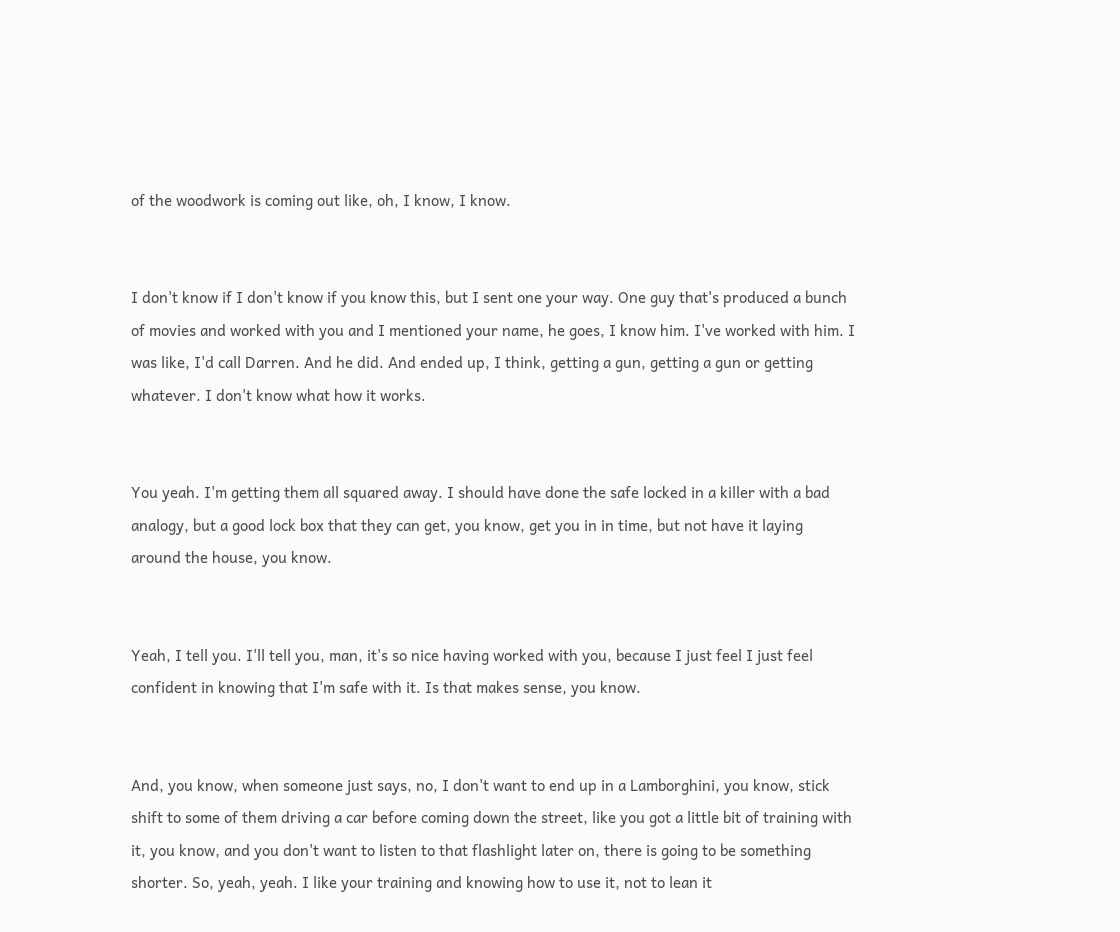of the woodwork is coming out like, oh, I know, I know.


I don't know if I don't know if you know this, but I sent one your way. One guy that's produced a bunch of movies and worked with you and I mentioned your name, he goes, I know him. I've worked with him. I was like, I'd call Darren. And he did. And ended up, I think, getting a gun, getting a gun or getting whatever. I don't know what how it works.


You yeah. I'm getting them all squared away. I should have done the safe locked in a killer with a bad analogy, but a good lock box that they can get, you know, get you in in time, but not have it laying around the house, you know.


Yeah, I tell you. I'll tell you, man, it's so nice having worked with you, because I just feel I just feel confident in knowing that I'm safe with it. Is that makes sense, you know.


And, you know, when someone just says, no, I don't want to end up in a Lamborghini, you know, stick shift to some of them driving a car before coming down the street, like you got a little bit of training with it, you know, and you don't want to listen to that flashlight later on, there is going to be something shorter. So, yeah, yeah. I like your training and knowing how to use it, not to lean it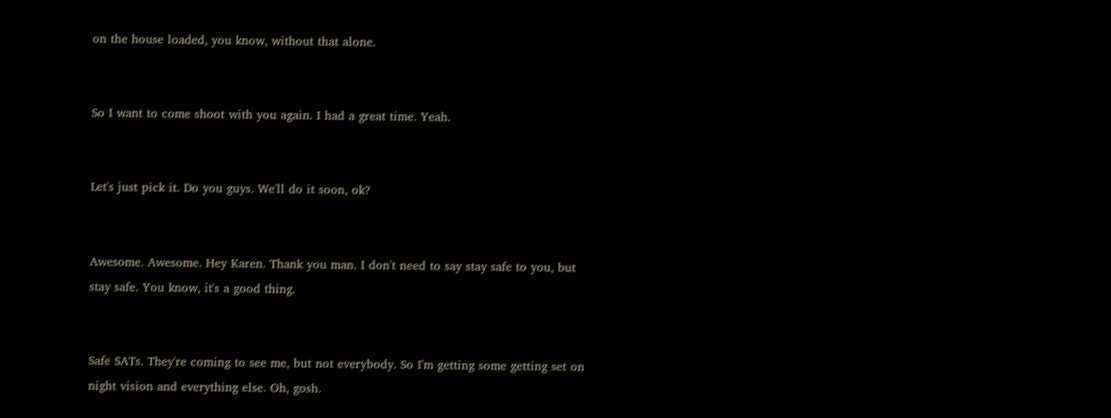on the house loaded, you know, without that alone.


So I want to come shoot with you again. I had a great time. Yeah.


Let's just pick it. Do you guys. We'll do it soon, ok?


Awesome. Awesome. Hey Karen. Thank you man. I don't need to say stay safe to you, but stay safe. You know, it's a good thing.


Safe SATs. They're coming to see me, but not everybody. So I'm getting some getting set on night vision and everything else. Oh, gosh.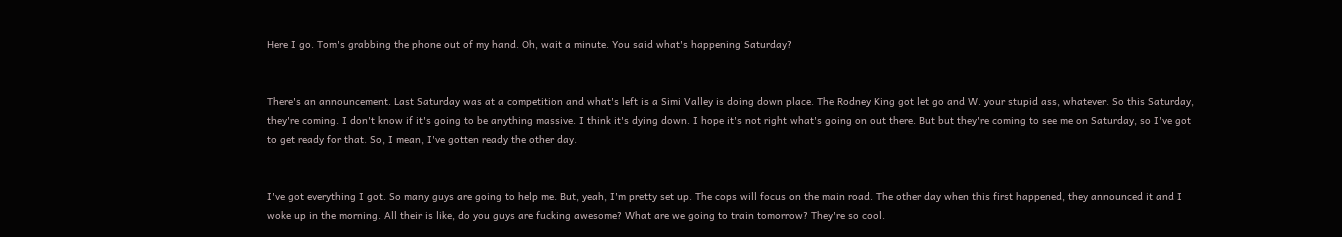Here I go. Tom's grabbing the phone out of my hand. Oh, wait a minute. You said what's happening Saturday?


There's an announcement. Last Saturday was at a competition and what's left is a Simi Valley is doing down place. The Rodney King got let go and W. your stupid ass, whatever. So this Saturday, they're coming. I don't know if it's going to be anything massive. I think it's dying down. I hope it's not right what's going on out there. But but they're coming to see me on Saturday, so I've got to get ready for that. So, I mean, I've gotten ready the other day.


I've got everything I got. So many guys are going to help me. But, yeah, I'm pretty set up. The cops will focus on the main road. The other day when this first happened, they announced it and I woke up in the morning. All their is like, do you guys are fucking awesome? What are we going to train tomorrow? They're so cool.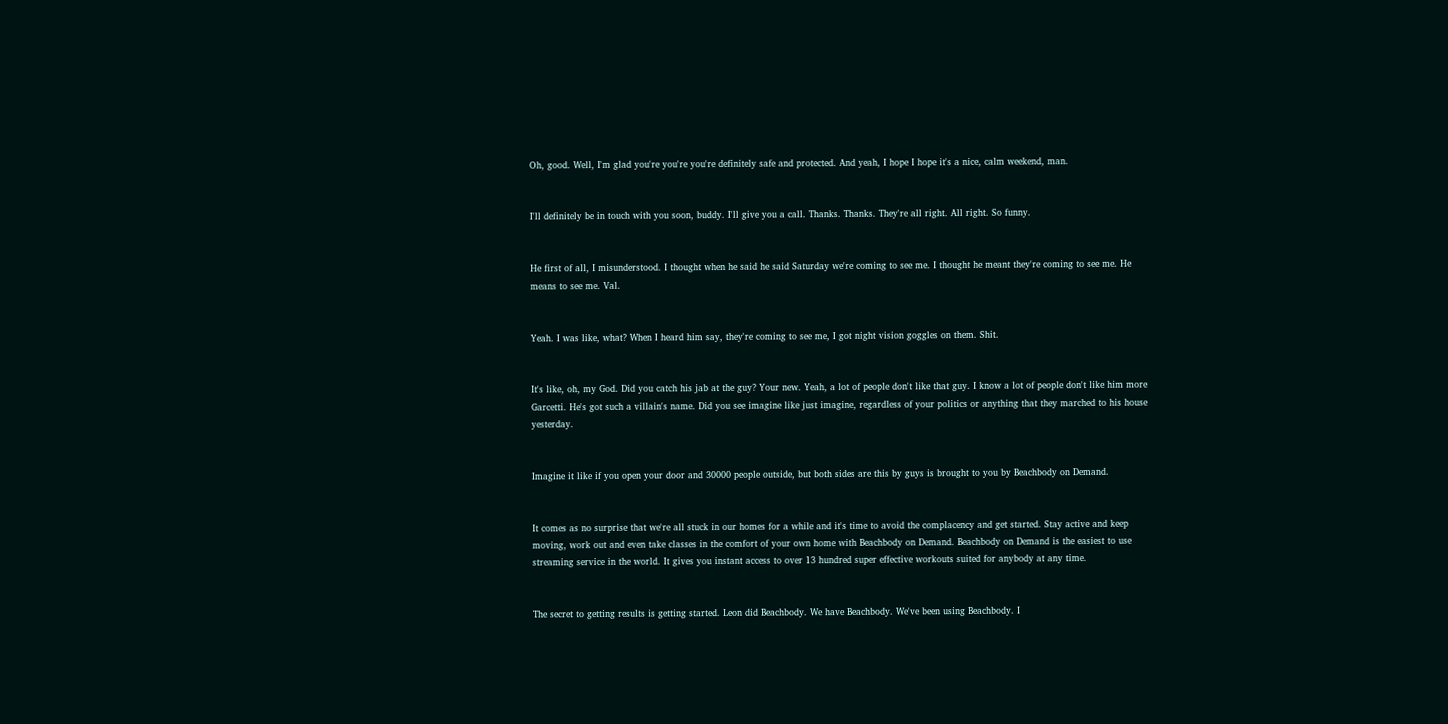Oh, good. Well, I'm glad you're you're you're definitely safe and protected. And yeah, I hope I hope it's a nice, calm weekend, man.


I'll definitely be in touch with you soon, buddy. I'll give you a call. Thanks. Thanks. They're all right. All right. So funny.


He first of all, I misunderstood. I thought when he said he said Saturday we're coming to see me. I thought he meant they're coming to see me. He means to see me. Val.


Yeah. I was like, what? When I heard him say, they're coming to see me, I got night vision goggles on them. Shit.


It's like, oh, my God. Did you catch his jab at the guy? Your new. Yeah, a lot of people don't like that guy. I know a lot of people don't like him more Garcetti. He's got such a villain's name. Did you see imagine like just imagine, regardless of your politics or anything that they marched to his house yesterday.


Imagine it like if you open your door and 30000 people outside, but both sides are this by guys is brought to you by Beachbody on Demand.


It comes as no surprise that we're all stuck in our homes for a while and it's time to avoid the complacency and get started. Stay active and keep moving, work out and even take classes in the comfort of your own home with Beachbody on Demand. Beachbody on Demand is the easiest to use streaming service in the world. It gives you instant access to over 13 hundred super effective workouts suited for anybody at any time.


The secret to getting results is getting started. Leon did Beachbody. We have Beachbody. We've been using Beachbody. I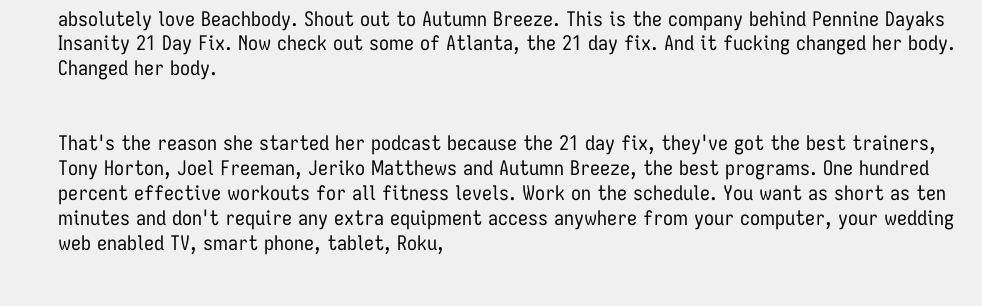absolutely love Beachbody. Shout out to Autumn Breeze. This is the company behind Pennine Dayaks Insanity 21 Day Fix. Now check out some of Atlanta, the 21 day fix. And it fucking changed her body. Changed her body.


That's the reason she started her podcast because the 21 day fix, they've got the best trainers, Tony Horton, Joel Freeman, Jeriko Matthews and Autumn Breeze, the best programs. One hundred percent effective workouts for all fitness levels. Work on the schedule. You want as short as ten minutes and don't require any extra equipment access anywhere from your computer, your wedding web enabled TV, smart phone, tablet, Roku,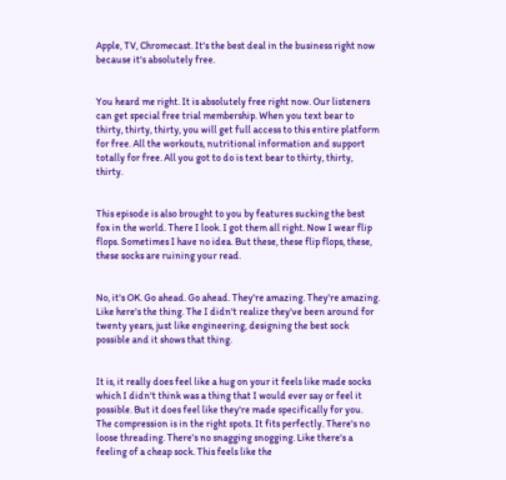Apple, TV, Chromecast. It's the best deal in the business right now because it's absolutely free.


You heard me right. It is absolutely free right now. Our listeners can get special free trial membership. When you text bear to thirty, thirty, thirty, you will get full access to this entire platform for free. All the workouts, nutritional information and support totally for free. All you got to do is text bear to thirty, thirty, thirty.


This episode is also brought to you by features sucking the best fox in the world. There I look. I got them all right. Now I wear flip flops. Sometimes I have no idea. But these, these flip flops, these, these socks are ruining your read.


No, it's OK. Go ahead. Go ahead. They're amazing. They're amazing. Like here's the thing. The I didn't realize they've been around for twenty years, just like engineering, designing the best sock possible and it shows that thing.


It is, it really does feel like a hug on your it feels like made socks which I didn't think was a thing that I would ever say or feel it possible. But it does feel like they're made specifically for you. The compression is in the right spots. It fits perfectly. There's no loose threading. There's no snagging snogging. Like there's a feeling of a cheap sock. This feels like the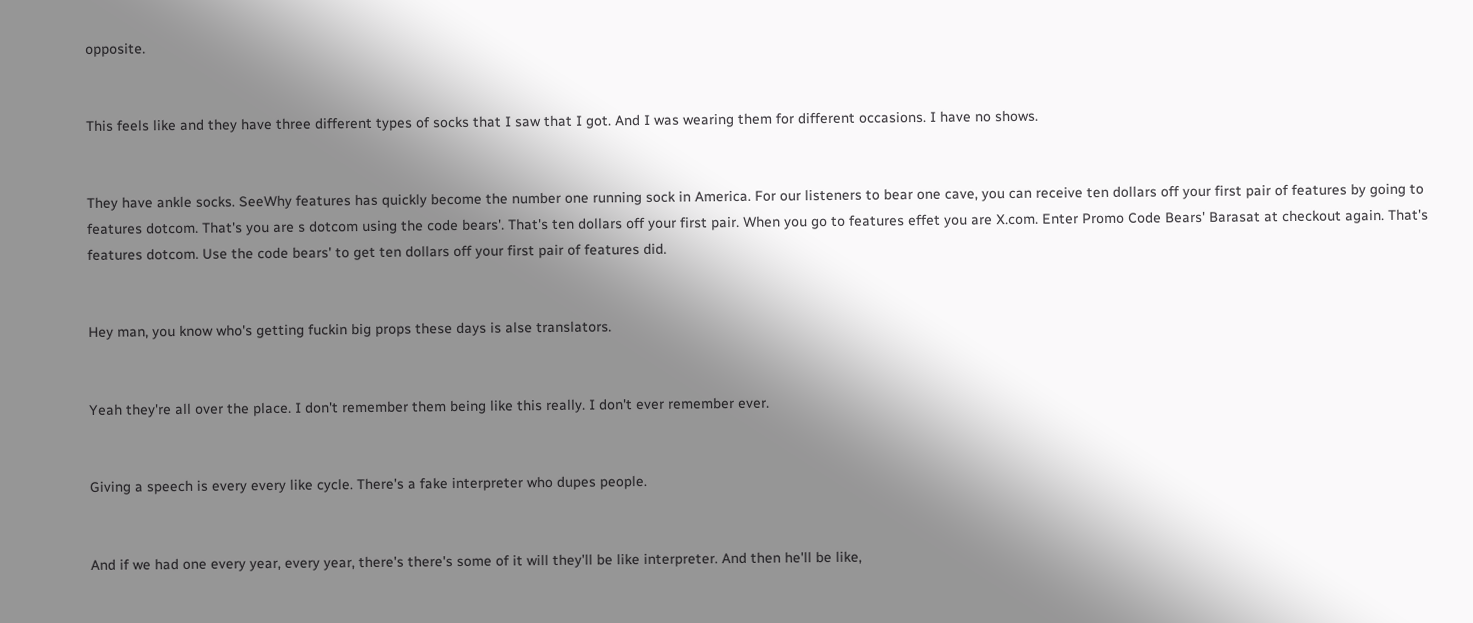opposite.


This feels like and they have three different types of socks that I saw that I got. And I was wearing them for different occasions. I have no shows.


They have ankle socks. SeeWhy features has quickly become the number one running sock in America. For our listeners to bear one cave, you can receive ten dollars off your first pair of features by going to features dotcom. That's you are s dotcom using the code bears'. That's ten dollars off your first pair. When you go to features effet you are X.com. Enter Promo Code Bears' Barasat at checkout again. That's features dotcom. Use the code bears' to get ten dollars off your first pair of features did.


Hey man, you know who's getting fuckin big props these days is alse translators.


Yeah they're all over the place. I don't remember them being like this really. I don't ever remember ever.


Giving a speech is every every like cycle. There's a fake interpreter who dupes people.


And if we had one every year, every year, there's there's some of it will they'll be like interpreter. And then he'll be like,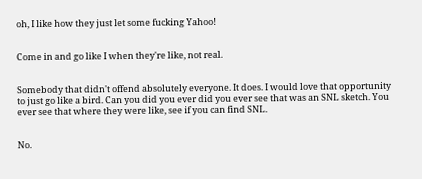oh, I like how they just let some fucking Yahoo!


Come in and go like I when they're like, not real.


Somebody that didn't offend absolutely everyone. It does. I would love that opportunity to just go like a bird. Can you did you ever did you ever see that was an SNL sketch. You ever see that where they were like, see if you can find SNL.


No.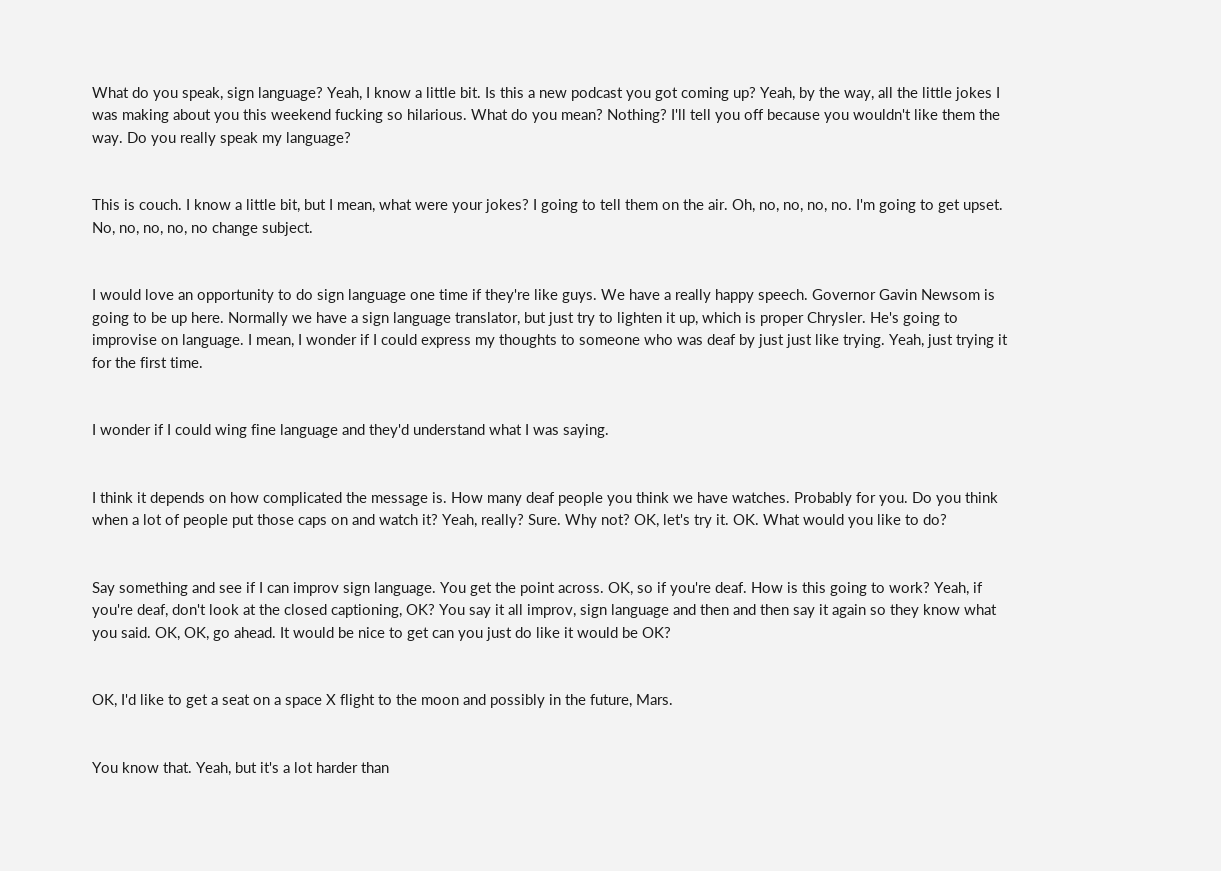What do you speak, sign language? Yeah, I know a little bit. Is this a new podcast you got coming up? Yeah, by the way, all the little jokes I was making about you this weekend fucking so hilarious. What do you mean? Nothing? I'll tell you off because you wouldn't like them the way. Do you really speak my language?


This is couch. I know a little bit, but I mean, what were your jokes? I going to tell them on the air. Oh, no, no, no, no. I'm going to get upset. No, no, no, no, no change subject.


I would love an opportunity to do sign language one time if they're like guys. We have a really happy speech. Governor Gavin Newsom is going to be up here. Normally we have a sign language translator, but just try to lighten it up, which is proper Chrysler. He's going to improvise on language. I mean, I wonder if I could express my thoughts to someone who was deaf by just just like trying. Yeah, just trying it for the first time.


I wonder if I could wing fine language and they'd understand what I was saying.


I think it depends on how complicated the message is. How many deaf people you think we have watches. Probably for you. Do you think when a lot of people put those caps on and watch it? Yeah, really? Sure. Why not? OK, let's try it. OK. What would you like to do?


Say something and see if I can improv sign language. You get the point across. OK, so if you're deaf. How is this going to work? Yeah, if you're deaf, don't look at the closed captioning, OK? You say it all improv, sign language and then and then say it again so they know what you said. OK, OK, go ahead. It would be nice to get can you just do like it would be OK?


OK, I'd like to get a seat on a space X flight to the moon and possibly in the future, Mars.


You know that. Yeah, but it's a lot harder than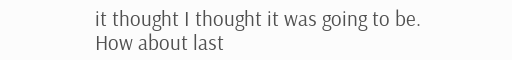it thought I thought it was going to be. How about last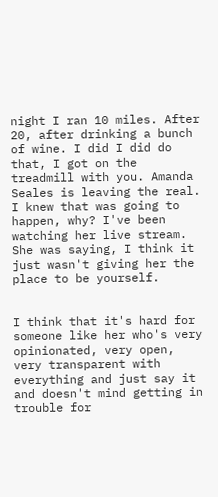night I ran 10 miles. After 20, after drinking a bunch of wine. I did I did do that, I got on the treadmill with you. Amanda Seales is leaving the real. I knew that was going to happen, why? I've been watching her live stream. She was saying, I think it just wasn't giving her the place to be yourself.


I think that it's hard for someone like her who's very opinionated, very open, very transparent with everything and just say it and doesn't mind getting in trouble for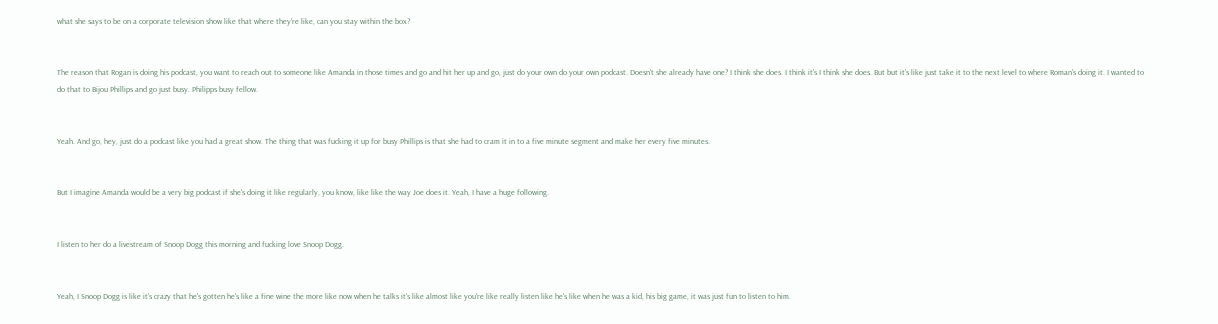what she says to be on a corporate television show like that where they're like, can you stay within the box?


The reason that Rogan is doing his podcast, you want to reach out to someone like Amanda in those times and go and hit her up and go, just do your own do your own podcast. Doesn't she already have one? I think she does. I think it's I think she does. But but it's like just take it to the next level to where Roman's doing it. I wanted to do that to Bijou Phillips and go just busy. Philipps busy fellow.


Yeah. And go, hey, just do a podcast like you had a great show. The thing that was fucking it up for busy Phillips is that she had to cram it in to a five minute segment and make her every five minutes.


But I imagine Amanda would be a very big podcast if she's doing it like regularly, you know, like like the way Joe does it. Yeah, I have a huge following.


I listen to her do a livestream of Snoop Dogg this morning and fucking love Snoop Dogg.


Yeah, I Snoop Dogg is like it's crazy that he's gotten he's like a fine wine the more like now when he talks it's like almost like you're like really listen like he's like when he was a kid, his big game, it was just fun to listen to him.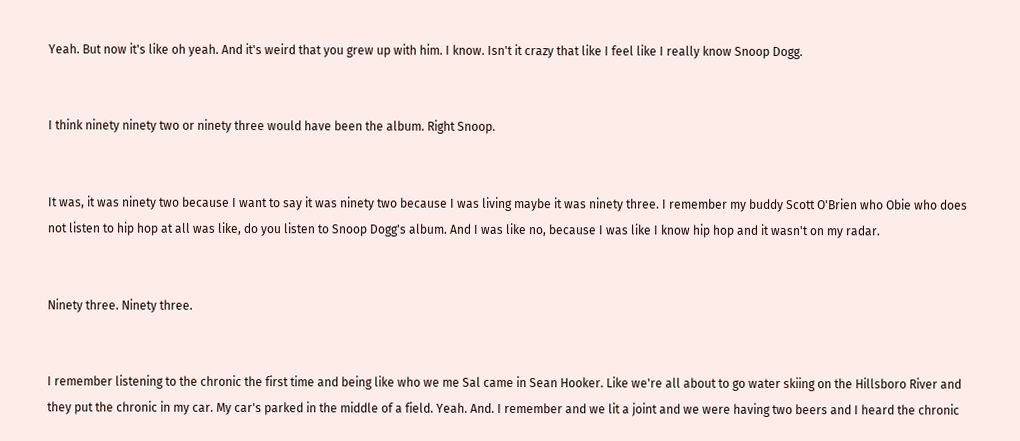Yeah. But now it's like oh yeah. And it's weird that you grew up with him. I know. Isn't it crazy that like I feel like I really know Snoop Dogg.


I think ninety ninety two or ninety three would have been the album. Right Snoop.


It was, it was ninety two because I want to say it was ninety two because I was living maybe it was ninety three. I remember my buddy Scott O'Brien who Obie who does not listen to hip hop at all was like, do you listen to Snoop Dogg's album. And I was like no, because I was like I know hip hop and it wasn't on my radar.


Ninety three. Ninety three.


I remember listening to the chronic the first time and being like who we me Sal came in Sean Hooker. Like we're all about to go water skiing on the Hillsboro River and they put the chronic in my car. My car's parked in the middle of a field. Yeah. And. I remember and we lit a joint and we were having two beers and I heard the chronic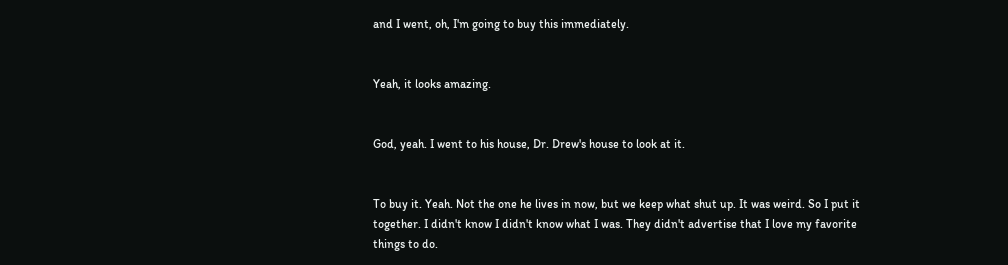and I went, oh, I'm going to buy this immediately.


Yeah, it looks amazing.


God, yeah. I went to his house, Dr. Drew's house to look at it.


To buy it. Yeah. Not the one he lives in now, but we keep what shut up. It was weird. So I put it together. I didn't know I didn't know what I was. They didn't advertise that I love my favorite things to do.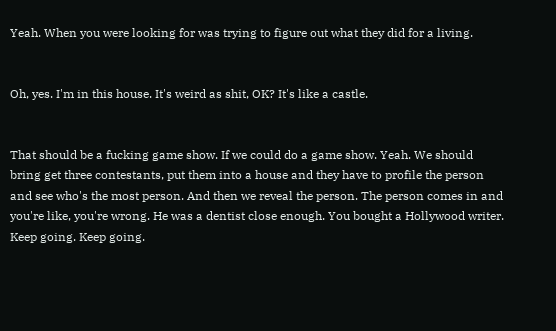Yeah. When you were looking for was trying to figure out what they did for a living.


Oh, yes. I'm in this house. It's weird as shit, OK? It's like a castle.


That should be a fucking game show. If we could do a game show. Yeah. We should bring get three contestants, put them into a house and they have to profile the person and see who's the most person. And then we reveal the person. The person comes in and you're like, you're wrong. He was a dentist close enough. You bought a Hollywood writer. Keep going. Keep going.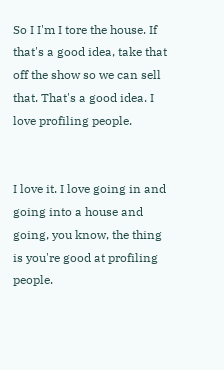So I I'm I tore the house. If that's a good idea, take that off the show so we can sell that. That's a good idea. I love profiling people.


I love it. I love going in and going into a house and going, you know, the thing is you're good at profiling people.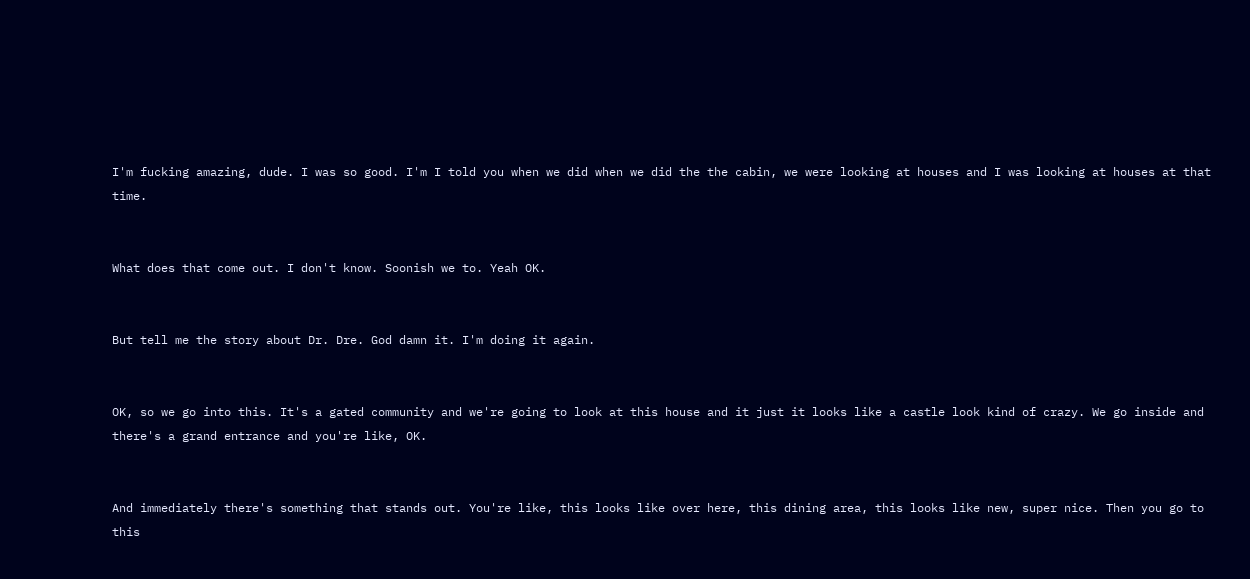I'm fucking amazing, dude. I was so good. I'm I told you when we did when we did the the cabin, we were looking at houses and I was looking at houses at that time.


What does that come out. I don't know. Soonish we to. Yeah OK.


But tell me the story about Dr. Dre. God damn it. I'm doing it again.


OK, so we go into this. It's a gated community and we're going to look at this house and it just it looks like a castle look kind of crazy. We go inside and there's a grand entrance and you're like, OK.


And immediately there's something that stands out. You're like, this looks like over here, this dining area, this looks like new, super nice. Then you go to this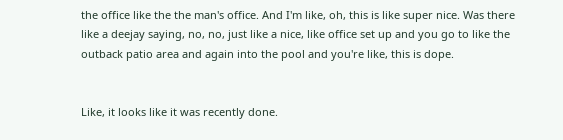the office like the the man's office. And I'm like, oh, this is like super nice. Was there like a deejay saying, no, no, just like a nice, like office set up and you go to like the outback patio area and again into the pool and you're like, this is dope.


Like, it looks like it was recently done.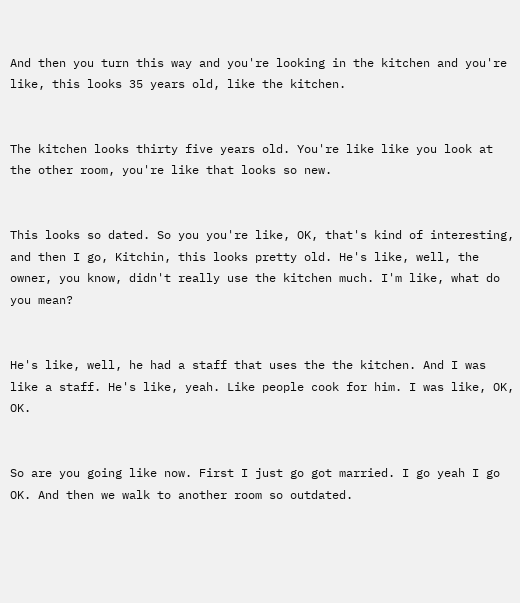And then you turn this way and you're looking in the kitchen and you're like, this looks 35 years old, like the kitchen.


The kitchen looks thirty five years old. You're like like you look at the other room, you're like that looks so new.


This looks so dated. So you you're like, OK, that's kind of interesting, and then I go, Kitchin, this looks pretty old. He's like, well, the owner, you know, didn't really use the kitchen much. I'm like, what do you mean?


He's like, well, he had a staff that uses the the kitchen. And I was like a staff. He's like, yeah. Like people cook for him. I was like, OK, OK.


So are you going like now. First I just go got married. I go yeah I go OK. And then we walk to another room so outdated.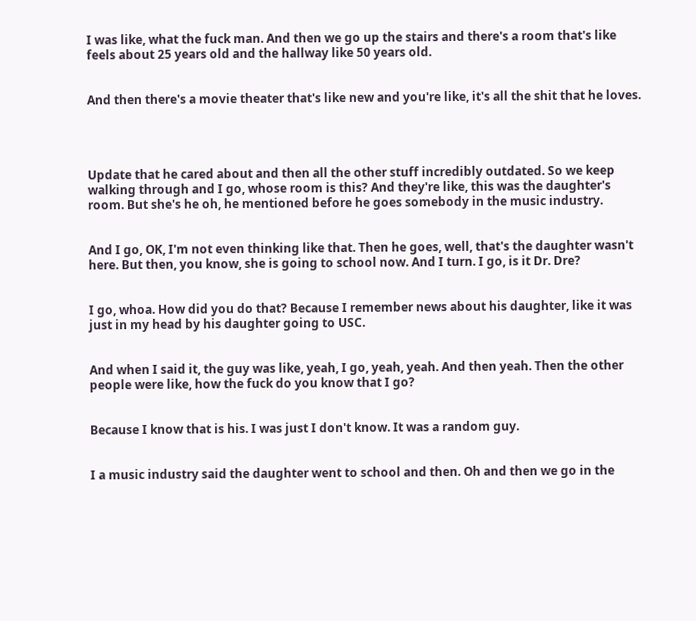I was like, what the fuck man. And then we go up the stairs and there's a room that's like feels about 25 years old and the hallway like 50 years old.


And then there's a movie theater that's like new and you're like, it's all the shit that he loves.




Update that he cared about and then all the other stuff incredibly outdated. So we keep walking through and I go, whose room is this? And they're like, this was the daughter's room. But she's he oh, he mentioned before he goes somebody in the music industry.


And I go, OK, I'm not even thinking like that. Then he goes, well, that's the daughter wasn't here. But then, you know, she is going to school now. And I turn. I go, is it Dr. Dre?


I go, whoa. How did you do that? Because I remember news about his daughter, like it was just in my head by his daughter going to USC.


And when I said it, the guy was like, yeah, I go, yeah, yeah. And then yeah. Then the other people were like, how the fuck do you know that I go?


Because I know that is his. I was just I don't know. It was a random guy.


I a music industry said the daughter went to school and then. Oh and then we go in the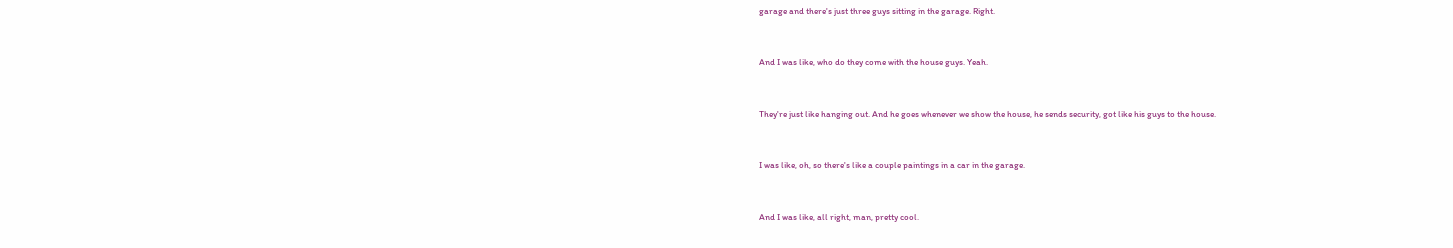garage and there's just three guys sitting in the garage. Right.


And I was like, who do they come with the house guys. Yeah.


They're just like hanging out. And he goes whenever we show the house, he sends security, got like his guys to the house.


I was like, oh, so there's like a couple paintings in a car in the garage.


And I was like, all right, man, pretty cool.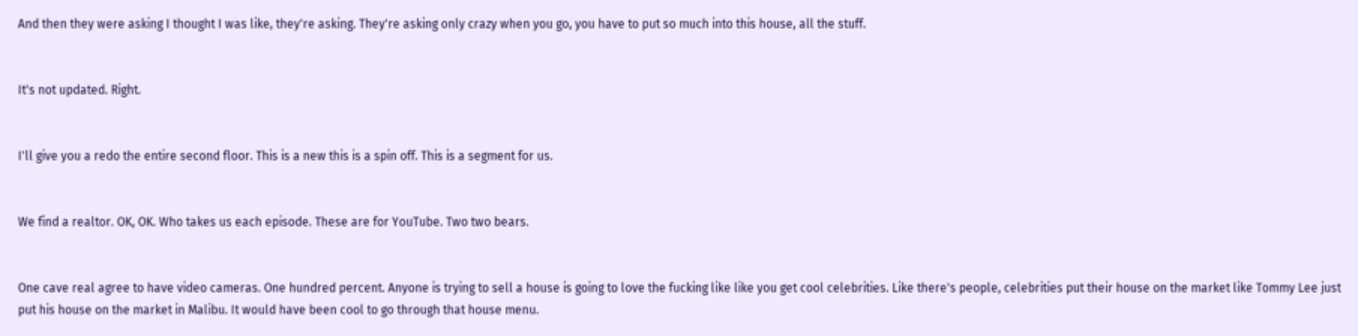And then they were asking I thought I was like, they're asking. They're asking only crazy when you go, you have to put so much into this house, all the stuff.


It's not updated. Right.


I'll give you a redo the entire second floor. This is a new this is a spin off. This is a segment for us.


We find a realtor. OK, OK. Who takes us each episode. These are for YouTube. Two two bears.


One cave real agree to have video cameras. One hundred percent. Anyone is trying to sell a house is going to love the fucking like like you get cool celebrities. Like there's people, celebrities put their house on the market like Tommy Lee just put his house on the market in Malibu. It would have been cool to go through that house menu.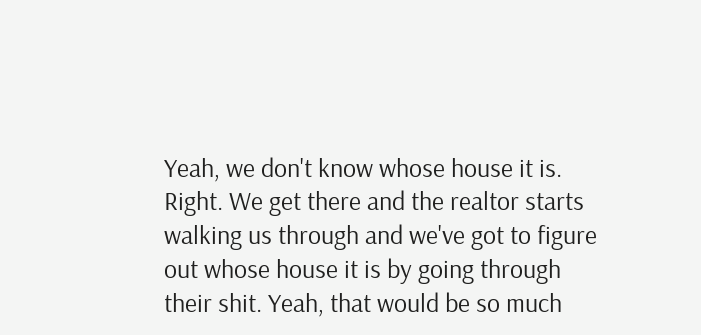Yeah, we don't know whose house it is. Right. We get there and the realtor starts walking us through and we've got to figure out whose house it is by going through their shit. Yeah, that would be so much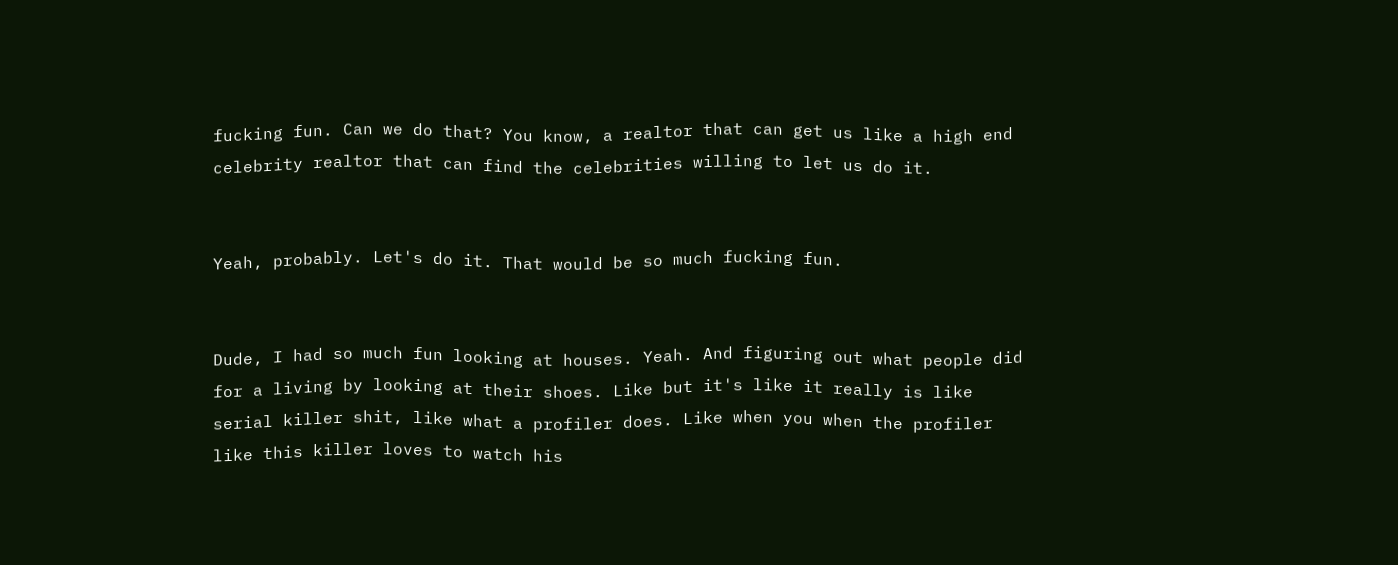fucking fun. Can we do that? You know, a realtor that can get us like a high end celebrity realtor that can find the celebrities willing to let us do it.


Yeah, probably. Let's do it. That would be so much fucking fun.


Dude, I had so much fun looking at houses. Yeah. And figuring out what people did for a living by looking at their shoes. Like but it's like it really is like serial killer shit, like what a profiler does. Like when you when the profiler like this killer loves to watch his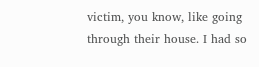victim, you know, like going through their house. I had so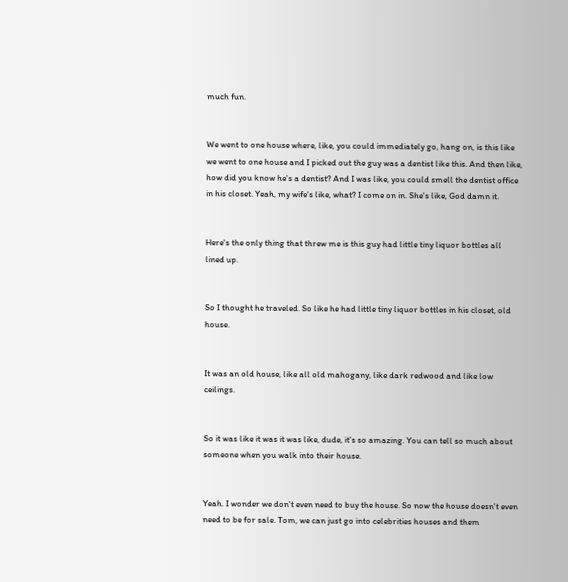much fun.


We went to one house where, like, you could immediately go, hang on, is this like we went to one house and I picked out the guy was a dentist like this. And then like, how did you know he's a dentist? And I was like, you could smell the dentist office in his closet. Yeah, my wife's like, what? I come on in. She's like, God damn it.


Here's the only thing that threw me is this guy had little tiny liquor bottles all lined up.


So I thought he traveled. So like he had little tiny liquor bottles in his closet, old house.


It was an old house, like all old mahogany, like dark redwood and like low ceilings.


So it was like it was it was like, dude, it's so amazing. You can tell so much about someone when you walk into their house.


Yeah. I wonder we don't even need to buy the house. So now the house doesn't even need to be for sale. Tom, we can just go into celebrities houses and them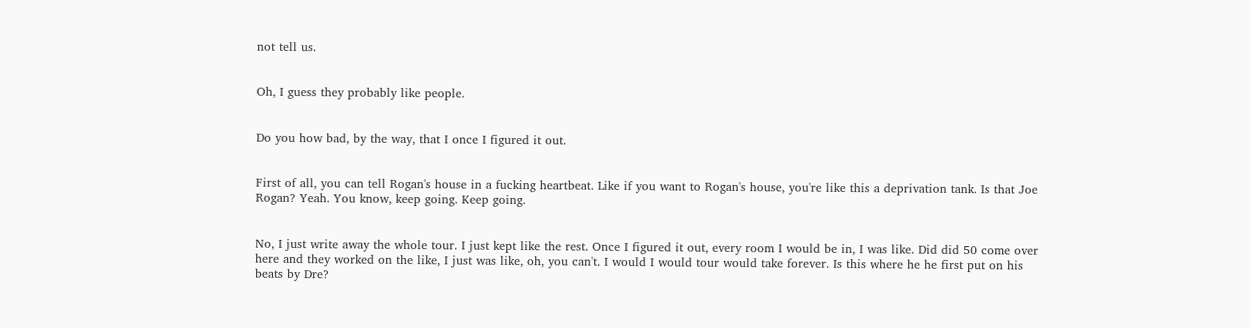not tell us.


Oh, I guess they probably like people.


Do you how bad, by the way, that I once I figured it out.


First of all, you can tell Rogan's house in a fucking heartbeat. Like if you want to Rogan's house, you're like this a deprivation tank. Is that Joe Rogan? Yeah. You know, keep going. Keep going.


No, I just write away the whole tour. I just kept like the rest. Once I figured it out, every room I would be in, I was like. Did did 50 come over here and they worked on the like, I just was like, oh, you can't. I would I would tour would take forever. Is this where he he first put on his beats by Dre?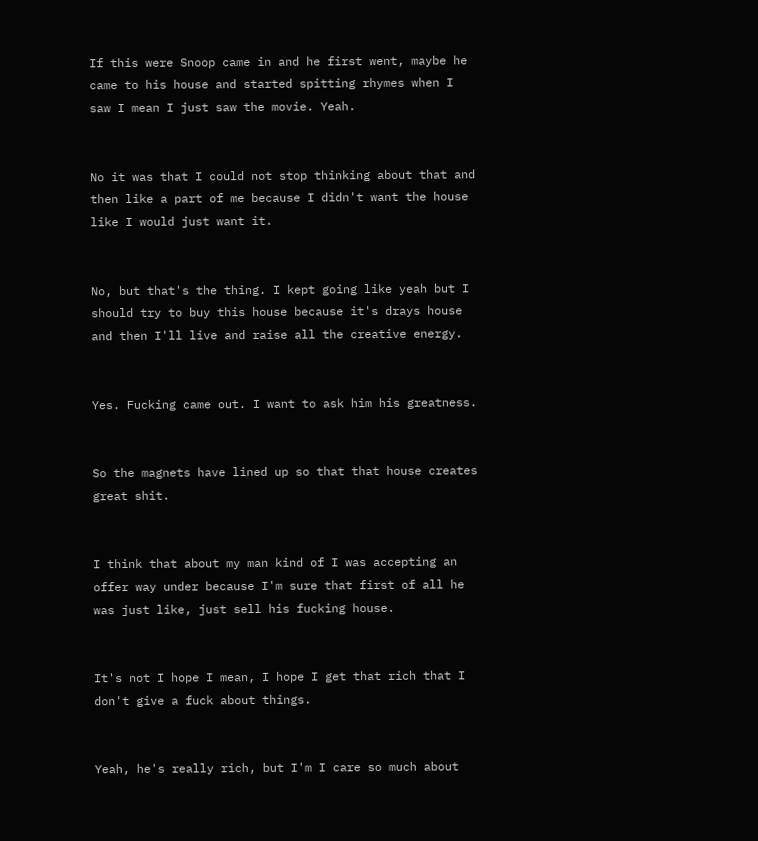If this were Snoop came in and he first went, maybe he came to his house and started spitting rhymes when I saw I mean I just saw the movie. Yeah.


No it was that I could not stop thinking about that and then like a part of me because I didn't want the house like I would just want it.


No, but that's the thing. I kept going like yeah but I should try to buy this house because it's drays house and then I'll live and raise all the creative energy.


Yes. Fucking came out. I want to ask him his greatness.


So the magnets have lined up so that that house creates great shit.


I think that about my man kind of I was accepting an offer way under because I'm sure that first of all he was just like, just sell his fucking house.


It's not I hope I mean, I hope I get that rich that I don't give a fuck about things.


Yeah, he's really rich, but I'm I care so much about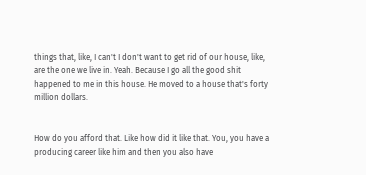things that, like, I can't I don't want to get rid of our house, like, are the one we live in. Yeah. Because I go all the good shit happened to me in this house. He moved to a house that's forty million dollars.


How do you afford that. Like how did it like that. You, you have a producing career like him and then you also have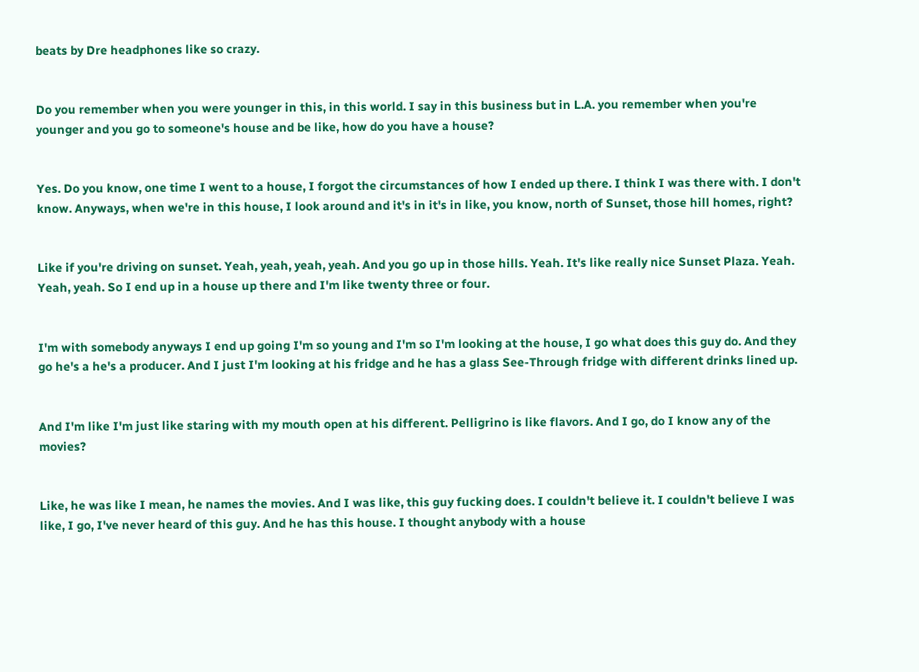beats by Dre headphones like so crazy.


Do you remember when you were younger in this, in this world. I say in this business but in L.A. you remember when you're younger and you go to someone's house and be like, how do you have a house?


Yes. Do you know, one time I went to a house, I forgot the circumstances of how I ended up there. I think I was there with. I don't know. Anyways, when we're in this house, I look around and it's in it's in like, you know, north of Sunset, those hill homes, right?


Like if you're driving on sunset. Yeah, yeah, yeah, yeah. And you go up in those hills. Yeah. It's like really nice Sunset Plaza. Yeah. Yeah, yeah. So I end up in a house up there and I'm like twenty three or four.


I'm with somebody anyways I end up going I'm so young and I'm so I'm looking at the house, I go what does this guy do. And they go he's a he's a producer. And I just I'm looking at his fridge and he has a glass See-Through fridge with different drinks lined up.


And I'm like I'm just like staring with my mouth open at his different. Pelligrino is like flavors. And I go, do I know any of the movies?


Like, he was like I mean, he names the movies. And I was like, this guy fucking does. I couldn't believe it. I couldn't believe I was like, I go, I've never heard of this guy. And he has this house. I thought anybody with a house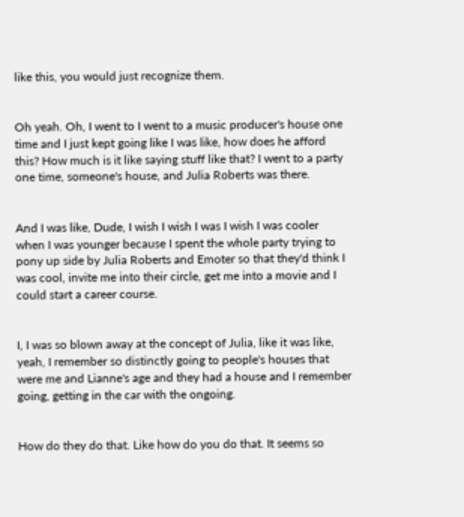like this, you would just recognize them.


Oh yeah. Oh, I went to I went to a music producer's house one time and I just kept going like I was like, how does he afford this? How much is it like saying stuff like that? I went to a party one time, someone's house, and Julia Roberts was there.


And I was like, Dude, I wish I wish I was I wish I was cooler when I was younger because I spent the whole party trying to pony up side by Julia Roberts and Emoter so that they'd think I was cool, invite me into their circle, get me into a movie and I could start a career course.


I, I was so blown away at the concept of Julia, like it was like, yeah, I remember so distinctly going to people's houses that were me and Lianne's age and they had a house and I remember going, getting in the car with the ongoing.


How do they do that. Like how do you do that. It seems so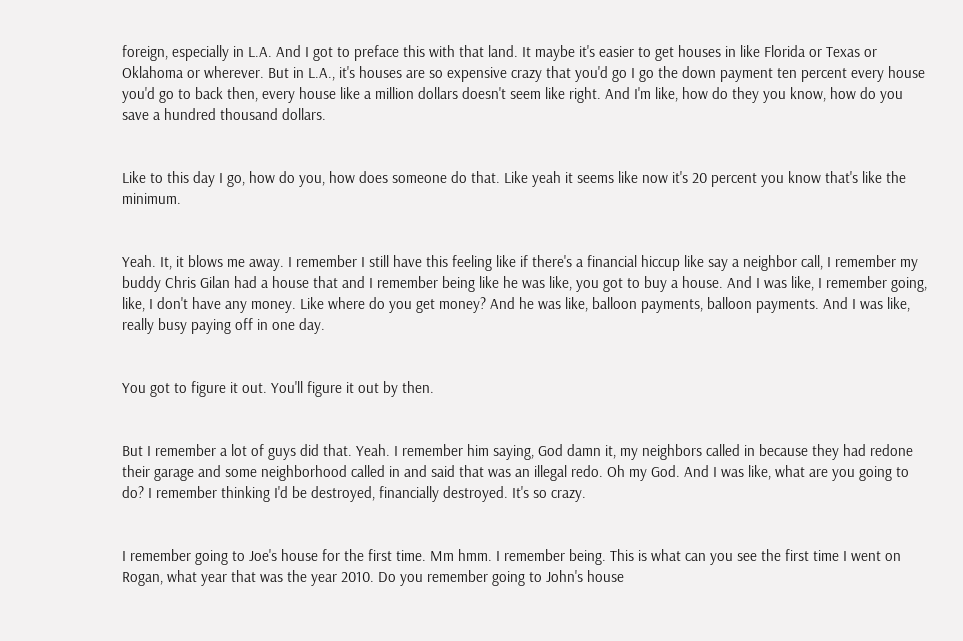foreign, especially in L.A. And I got to preface this with that land. It maybe it's easier to get houses in like Florida or Texas or Oklahoma or wherever. But in L.A., it's houses are so expensive crazy that you'd go I go the down payment ten percent every house you'd go to back then, every house like a million dollars doesn't seem like right. And I'm like, how do they you know, how do you save a hundred thousand dollars.


Like to this day I go, how do you, how does someone do that. Like yeah it seems like now it's 20 percent you know that's like the minimum.


Yeah. It, it blows me away. I remember I still have this feeling like if there's a financial hiccup like say a neighbor call, I remember my buddy Chris Gilan had a house that and I remember being like he was like, you got to buy a house. And I was like, I remember going, like, I don't have any money. Like where do you get money? And he was like, balloon payments, balloon payments. And I was like, really busy paying off in one day.


You got to figure it out. You'll figure it out by then.


But I remember a lot of guys did that. Yeah. I remember him saying, God damn it, my neighbors called in because they had redone their garage and some neighborhood called in and said that was an illegal redo. Oh my God. And I was like, what are you going to do? I remember thinking I'd be destroyed, financially destroyed. It's so crazy.


I remember going to Joe's house for the first time. Mm hmm. I remember being. This is what can you see the first time I went on Rogan, what year that was the year 2010. Do you remember going to John's house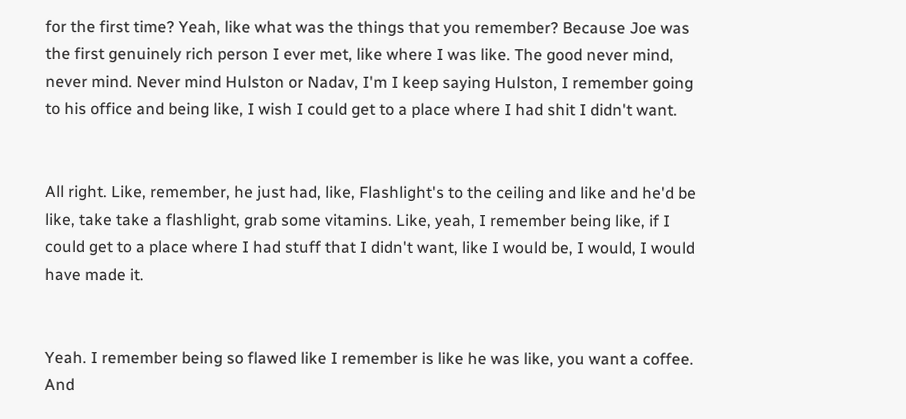for the first time? Yeah, like what was the things that you remember? Because Joe was the first genuinely rich person I ever met, like where I was like. The good never mind, never mind. Never mind Hulston or Nadav, I'm I keep saying Hulston, I remember going to his office and being like, I wish I could get to a place where I had shit I didn't want.


All right. Like, remember, he just had, like, Flashlight's to the ceiling and like and he'd be like, take take a flashlight, grab some vitamins. Like, yeah, I remember being like, if I could get to a place where I had stuff that I didn't want, like I would be, I would, I would have made it.


Yeah. I remember being so flawed like I remember is like he was like, you want a coffee. And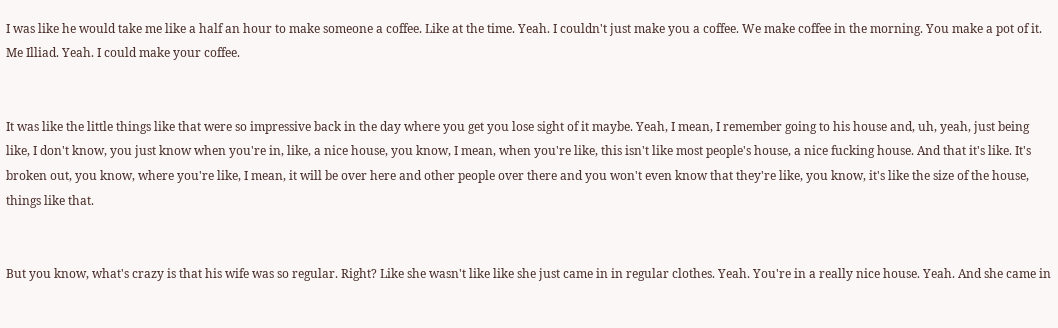I was like he would take me like a half an hour to make someone a coffee. Like at the time. Yeah. I couldn't just make you a coffee. We make coffee in the morning. You make a pot of it. Me Illiad. Yeah. I could make your coffee.


It was like the little things like that were so impressive back in the day where you get you lose sight of it maybe. Yeah, I mean, I remember going to his house and, uh, yeah, just being like, I don't know, you just know when you're in, like, a nice house, you know, I mean, when you're like, this isn't like most people's house, a nice fucking house. And that it's like. It's broken out, you know, where you're like, I mean, it will be over here and other people over there and you won't even know that they're like, you know, it's like the size of the house, things like that.


But you know, what's crazy is that his wife was so regular. Right? Like she wasn't like like she just came in in regular clothes. Yeah. You're in a really nice house. Yeah. And she came in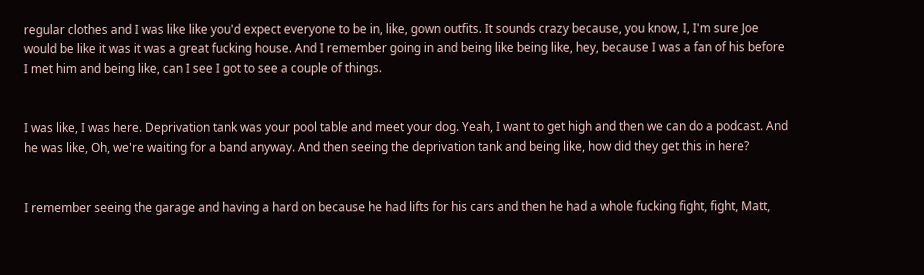regular clothes and I was like like you'd expect everyone to be in, like, gown outfits. It sounds crazy because, you know, I, I'm sure Joe would be like it was it was a great fucking house. And I remember going in and being like being like, hey, because I was a fan of his before I met him and being like, can I see I got to see a couple of things.


I was like, I was here. Deprivation tank was your pool table and meet your dog. Yeah, I want to get high and then we can do a podcast. And he was like, Oh, we're waiting for a band anyway. And then seeing the deprivation tank and being like, how did they get this in here?


I remember seeing the garage and having a hard on because he had lifts for his cars and then he had a whole fucking fight, fight, Matt,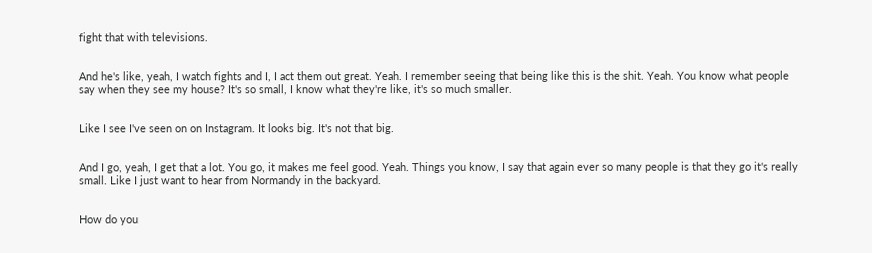fight that with televisions.


And he's like, yeah, I watch fights and I, I act them out great. Yeah. I remember seeing that being like this is the shit. Yeah. You know what people say when they see my house? It's so small, I know what they're like, it's so much smaller.


Like I see I've seen on on Instagram. It looks big. It's not that big.


And I go, yeah, I get that a lot. You go, it makes me feel good. Yeah. Things you know, I say that again ever so many people is that they go it's really small. Like I just want to hear from Normandy in the backyard.


How do you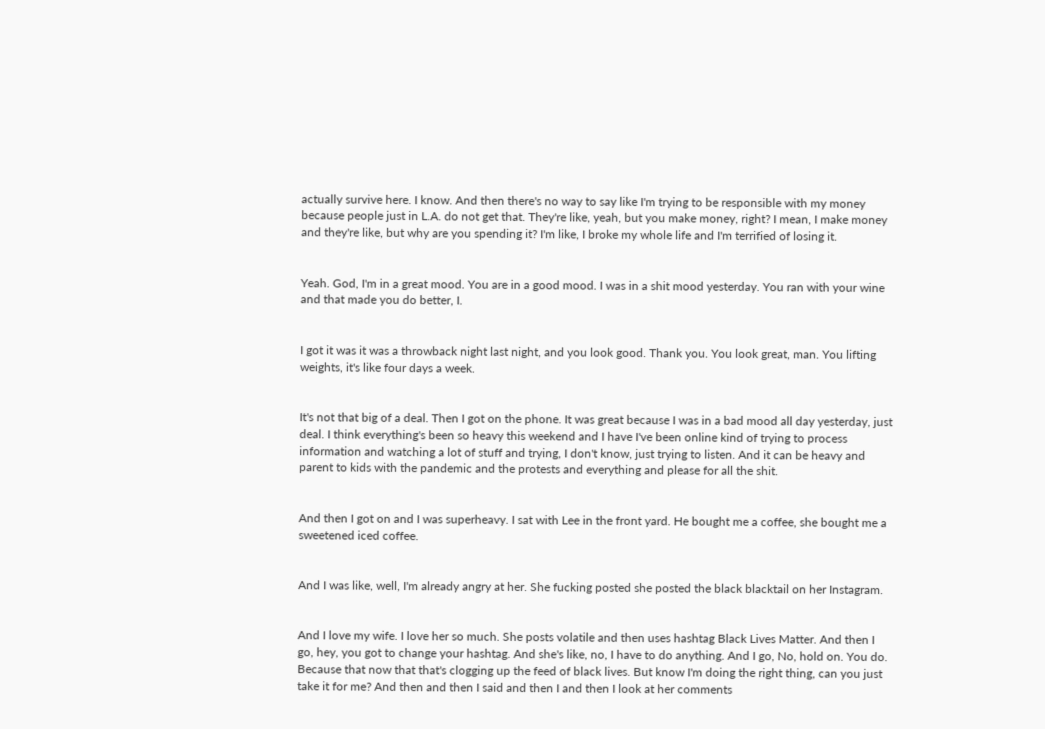actually survive here. I know. And then there's no way to say like I'm trying to be responsible with my money because people just in L.A. do not get that. They're like, yeah, but you make money, right? I mean, I make money and they're like, but why are you spending it? I'm like, I broke my whole life and I'm terrified of losing it.


Yeah. God, I'm in a great mood. You are in a good mood. I was in a shit mood yesterday. You ran with your wine and that made you do better, I.


I got it was it was a throwback night last night, and you look good. Thank you. You look great, man. You lifting weights, it's like four days a week.


It's not that big of a deal. Then I got on the phone. It was great because I was in a bad mood all day yesterday, just deal. I think everything's been so heavy this weekend and I have I've been online kind of trying to process information and watching a lot of stuff and trying, I don't know, just trying to listen. And it can be heavy and parent to kids with the pandemic and the protests and everything and please for all the shit.


And then I got on and I was superheavy. I sat with Lee in the front yard. He bought me a coffee, she bought me a sweetened iced coffee.


And I was like, well, I'm already angry at her. She fucking posted she posted the black blacktail on her Instagram.


And I love my wife. I love her so much. She posts volatile and then uses hashtag Black Lives Matter. And then I go, hey, you got to change your hashtag. And she's like, no, I have to do anything. And I go, No, hold on. You do. Because that now that that's clogging up the feed of black lives. But know I'm doing the right thing, can you just take it for me? And then and then I said and then I and then I look at her comments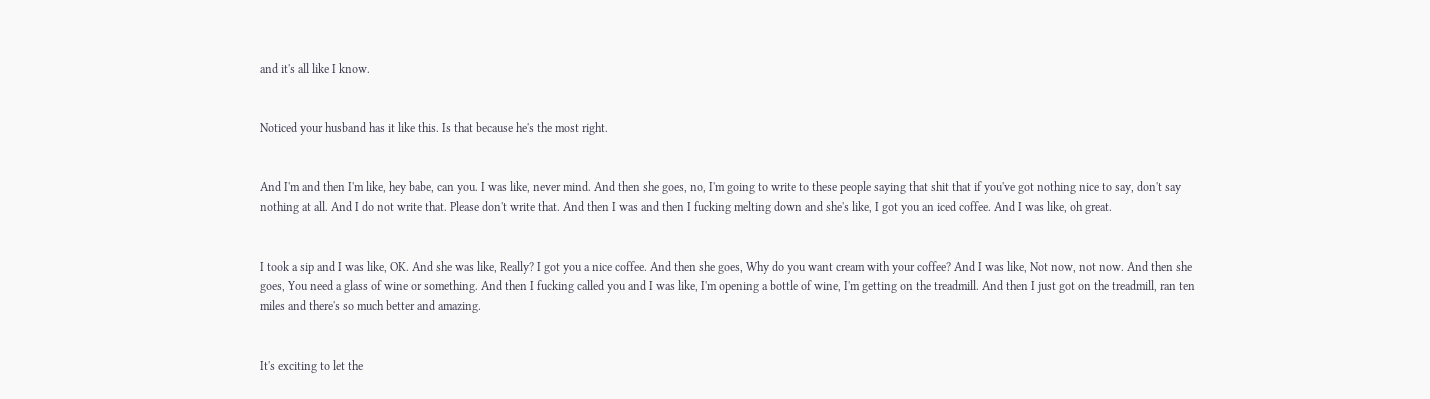and it's all like I know.


Noticed your husband has it like this. Is that because he's the most right.


And I'm and then I'm like, hey babe, can you. I was like, never mind. And then she goes, no, I'm going to write to these people saying that shit that if you've got nothing nice to say, don't say nothing at all. And I do not write that. Please don't write that. And then I was and then I fucking melting down and she's like, I got you an iced coffee. And I was like, oh great.


I took a sip and I was like, OK. And she was like, Really? I got you a nice coffee. And then she goes, Why do you want cream with your coffee? And I was like, Not now, not now. And then she goes, You need a glass of wine or something. And then I fucking called you and I was like, I'm opening a bottle of wine, I'm getting on the treadmill. And then I just got on the treadmill, ran ten miles and there's so much better and amazing.


It's exciting to let the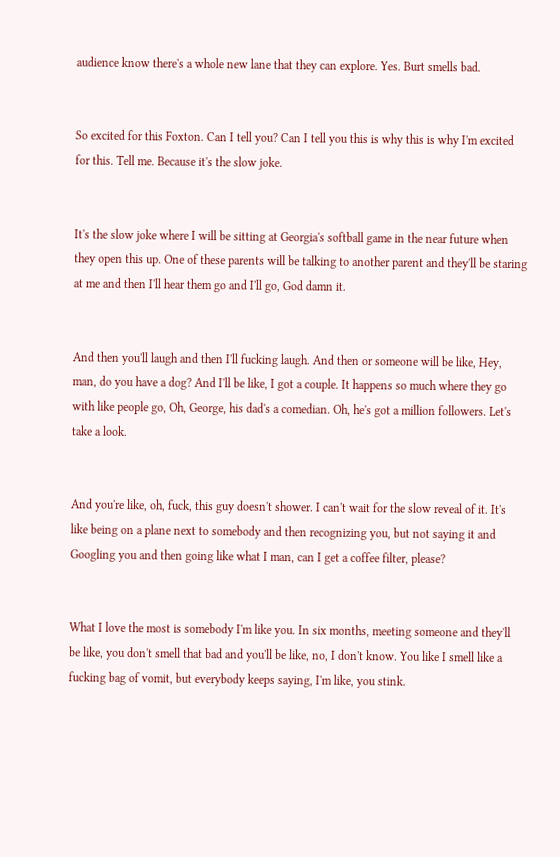audience know there's a whole new lane that they can explore. Yes. Burt smells bad.


So excited for this Foxton. Can I tell you? Can I tell you this is why this is why I'm excited for this. Tell me. Because it's the slow joke.


It's the slow joke where I will be sitting at Georgia's softball game in the near future when they open this up. One of these parents will be talking to another parent and they'll be staring at me and then I'll hear them go and I'll go, God damn it.


And then you'll laugh and then I'll fucking laugh. And then or someone will be like, Hey, man, do you have a dog? And I'll be like, I got a couple. It happens so much where they go with like people go, Oh, George, his dad's a comedian. Oh, he's got a million followers. Let's take a look.


And you're like, oh, fuck, this guy doesn't shower. I can't wait for the slow reveal of it. It's like being on a plane next to somebody and then recognizing you, but not saying it and Googling you and then going like what I man, can I get a coffee filter, please?


What I love the most is somebody I'm like you. In six months, meeting someone and they'll be like, you don't smell that bad and you'll be like, no, I don't know. You like I smell like a fucking bag of vomit, but everybody keeps saying, I'm like, you stink.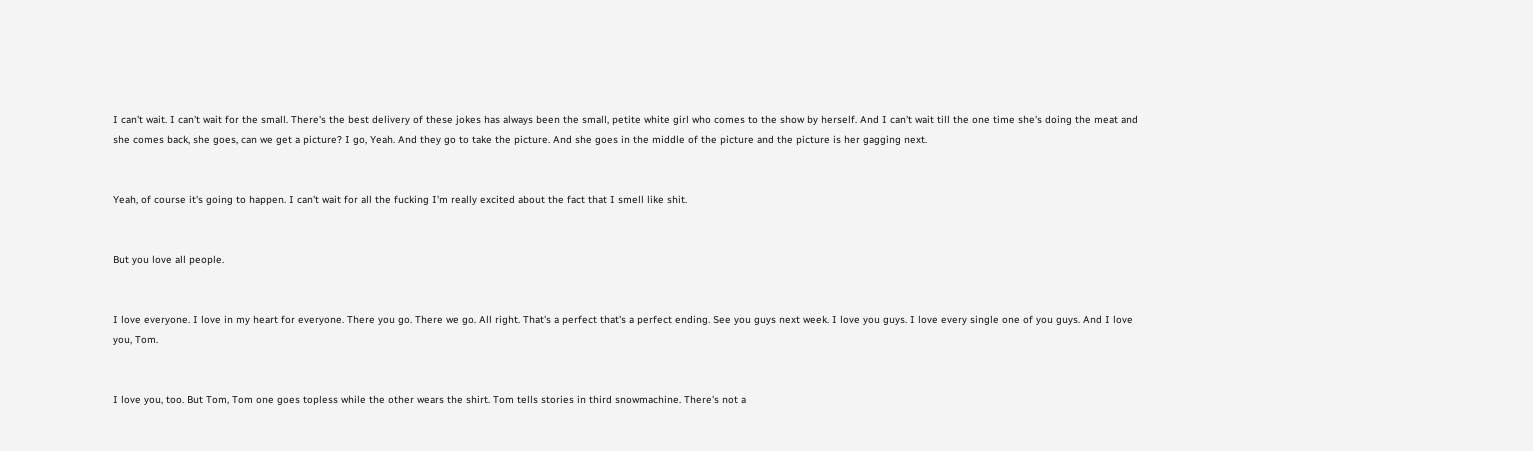I can't wait. I can't wait for the small. There's the best delivery of these jokes has always been the small, petite white girl who comes to the show by herself. And I can't wait till the one time she's doing the meat and she comes back, she goes, can we get a picture? I go, Yeah. And they go to take the picture. And she goes in the middle of the picture and the picture is her gagging next.


Yeah, of course it's going to happen. I can't wait for all the fucking I'm really excited about the fact that I smell like shit.


But you love all people.


I love everyone. I love in my heart for everyone. There you go. There we go. All right. That's a perfect that's a perfect ending. See you guys next week. I love you guys. I love every single one of you guys. And I love you, Tom.


I love you, too. But Tom, Tom one goes topless while the other wears the shirt. Tom tells stories in third snowmachine. There's not a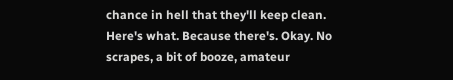chance in hell that they'll keep clean. Here's what. Because there's. Okay. No scrapes, a bit of booze, amateur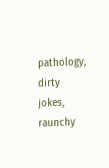pathology, dirty jokes, raunchy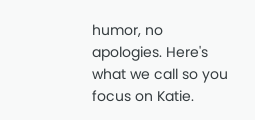humor, no apologies. Here's what we call so you focus on Katie.